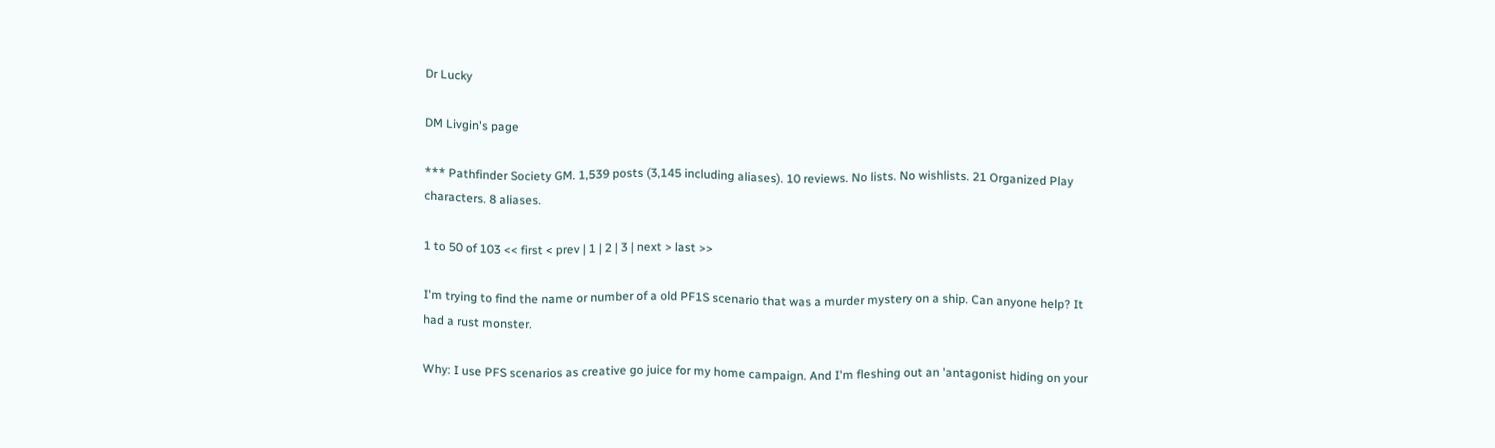Dr Lucky

DM Livgin's page

*** Pathfinder Society GM. 1,539 posts (3,145 including aliases). 10 reviews. No lists. No wishlists. 21 Organized Play characters. 8 aliases.

1 to 50 of 103 << first < prev | 1 | 2 | 3 | next > last >>

I'm trying to find the name or number of a old PF1S scenario that was a murder mystery on a ship. Can anyone help? It had a rust monster.

Why: I use PFS scenarios as creative go juice for my home campaign. And I'm fleshing out an 'antagonist hiding on your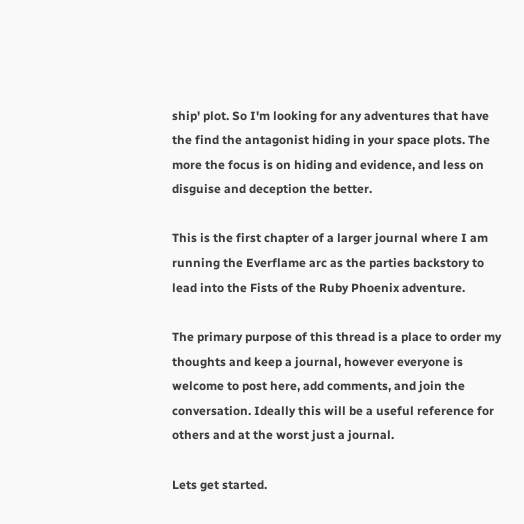ship' plot. So I'm looking for any adventures that have the find the antagonist hiding in your space plots. The more the focus is on hiding and evidence, and less on disguise and deception the better.

This is the first chapter of a larger journal where I am running the Everflame arc as the parties backstory to lead into the Fists of the Ruby Phoenix adventure.

The primary purpose of this thread is a place to order my thoughts and keep a journal, however everyone is welcome to post here, add comments, and join the conversation. Ideally this will be a useful reference for others and at the worst just a journal.

Lets get started.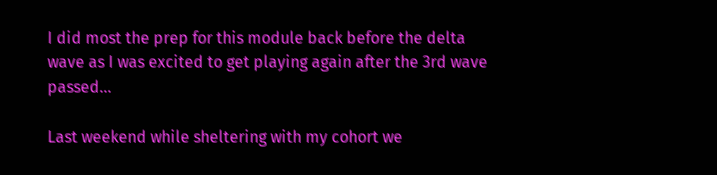I did most the prep for this module back before the delta wave as I was excited to get playing again after the 3rd wave passed...

Last weekend while sheltering with my cohort we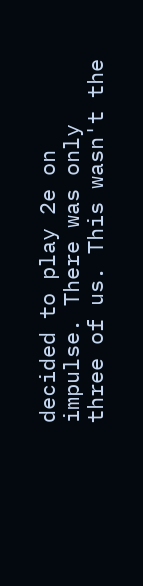decided to play 2e on impulse. There was only three of us. This wasn't the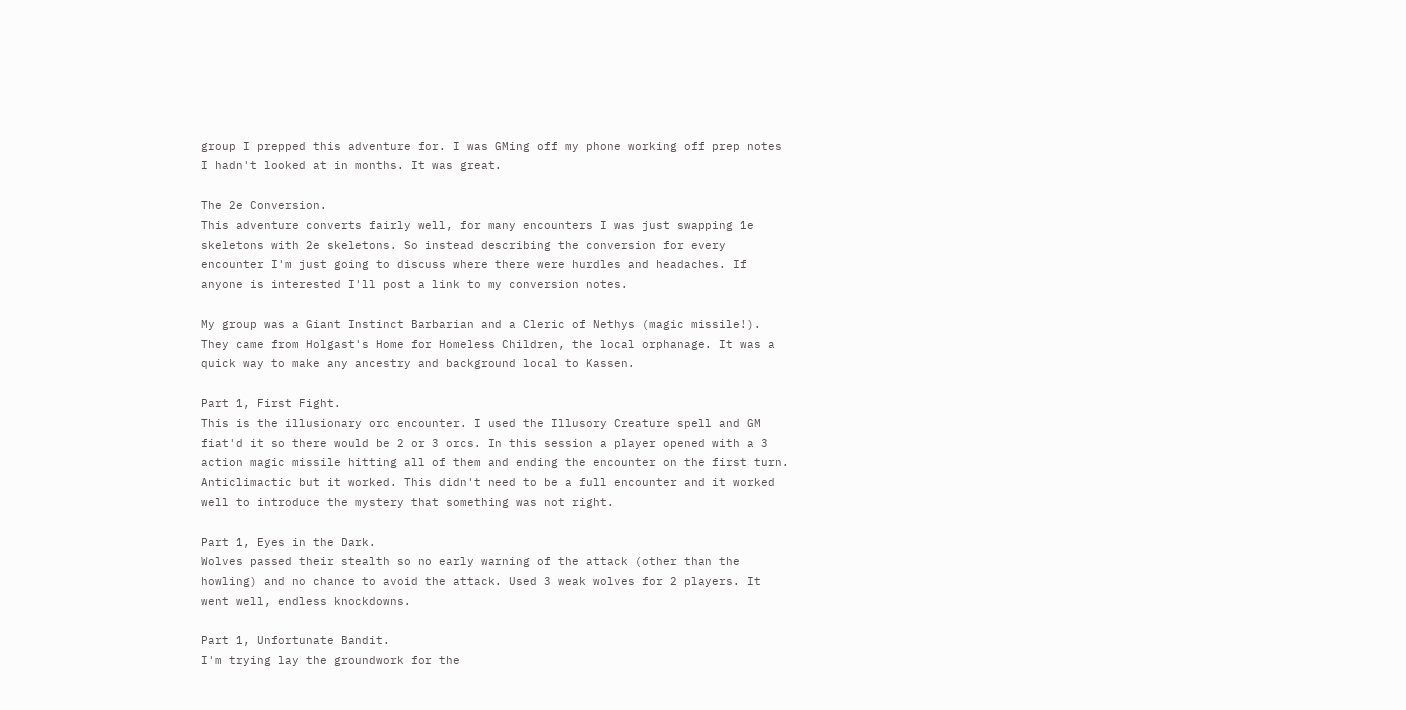group I prepped this adventure for. I was GMing off my phone working off prep notes I hadn't looked at in months. It was great.

The 2e Conversion.
This adventure converts fairly well, for many encounters I was just swapping 1e skeletons with 2e skeletons. So instead describing the conversion for every encounter I'm just going to discuss where there were hurdles and headaches. If anyone is interested I'll post a link to my conversion notes.

My group was a Giant Instinct Barbarian and a Cleric of Nethys (magic missile!). They came from Holgast's Home for Homeless Children, the local orphanage. It was a quick way to make any ancestry and background local to Kassen.

Part 1, First Fight.
This is the illusionary orc encounter. I used the Illusory Creature spell and GM fiat'd it so there would be 2 or 3 orcs. In this session a player opened with a 3 action magic missile hitting all of them and ending the encounter on the first turn. Anticlimactic but it worked. This didn't need to be a full encounter and it worked well to introduce the mystery that something was not right.

Part 1, Eyes in the Dark.
Wolves passed their stealth so no early warning of the attack (other than the howling) and no chance to avoid the attack. Used 3 weak wolves for 2 players. It went well, endless knockdowns.

Part 1, Unfortunate Bandit.
I'm trying lay the groundwork for the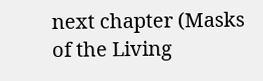next chapter (Masks of the Living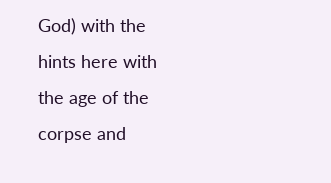God) with the hints here with the age of the corpse and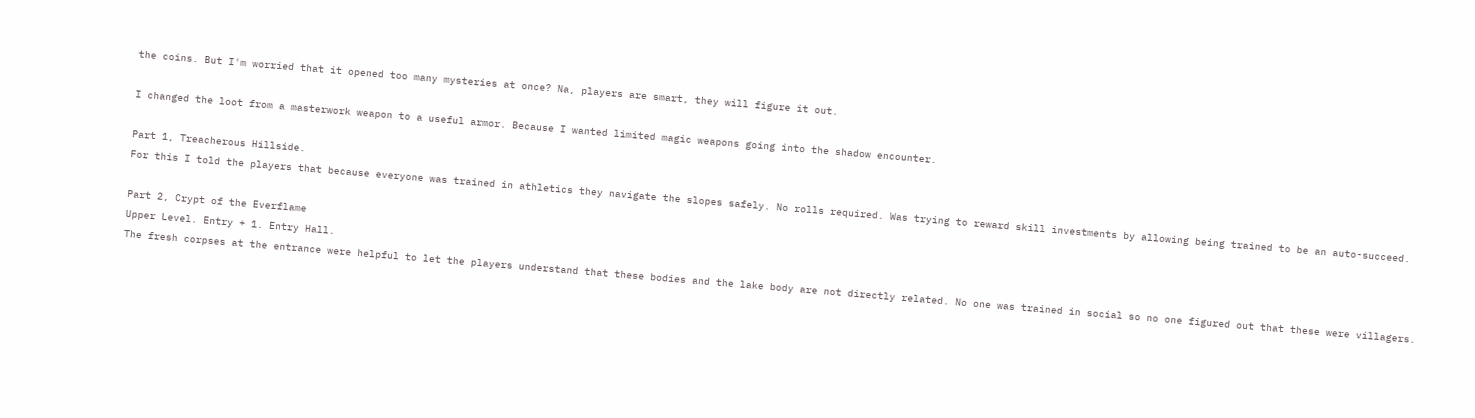the coins. But I'm worried that it opened too many mysteries at once? Na, players are smart, they will figure it out.

I changed the loot from a masterwork weapon to a useful armor. Because I wanted limited magic weapons going into the shadow encounter.

Part 1, Treacherous Hillside.
For this I told the players that because everyone was trained in athletics they navigate the slopes safely. No rolls required. Was trying to reward skill investments by allowing being trained to be an auto-succeed.

Part 2, Crypt of the Everflame
Upper Level. Entry + 1. Entry Hall.
The fresh corpses at the entrance were helpful to let the players understand that these bodies and the lake body are not directly related. No one was trained in social so no one figured out that these were villagers.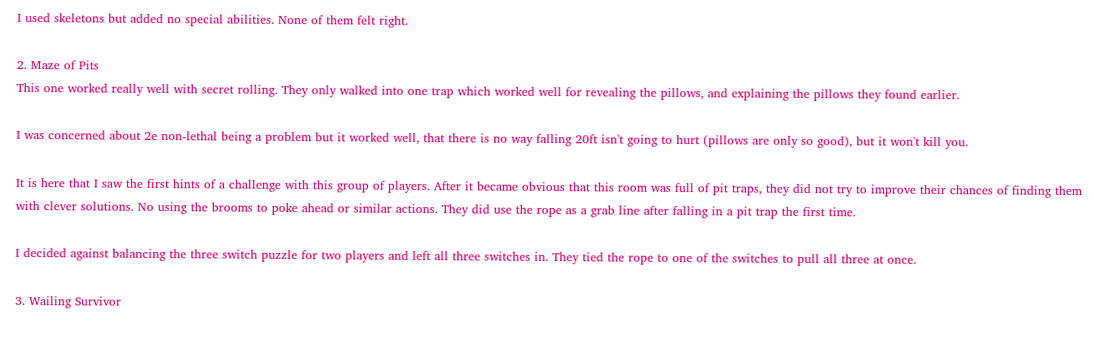I used skeletons but added no special abilities. None of them felt right.

2. Maze of Pits
This one worked really well with secret rolling. They only walked into one trap which worked well for revealing the pillows, and explaining the pillows they found earlier.

I was concerned about 2e non-lethal being a problem but it worked well, that there is no way falling 20ft isn't going to hurt (pillows are only so good), but it won't kill you.

It is here that I saw the first hints of a challenge with this group of players. After it became obvious that this room was full of pit traps, they did not try to improve their chances of finding them with clever solutions. No using the brooms to poke ahead or similar actions. They did use the rope as a grab line after falling in a pit trap the first time.

I decided against balancing the three switch puzzle for two players and left all three switches in. They tied the rope to one of the switches to pull all three at once.

3. Wailing Survivor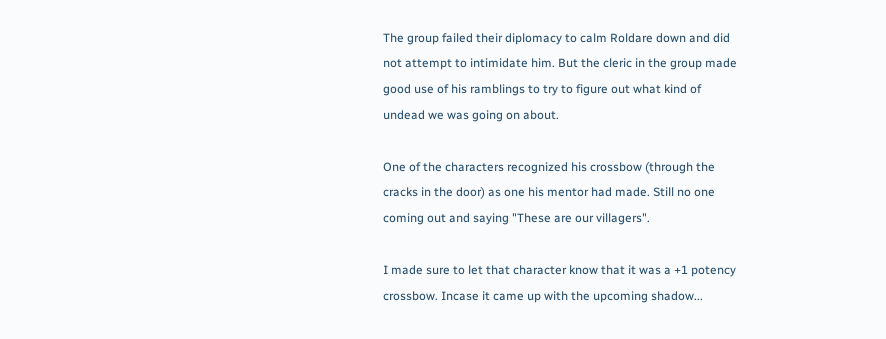The group failed their diplomacy to calm Roldare down and did not attempt to intimidate him. But the cleric in the group made good use of his ramblings to try to figure out what kind of undead we was going on about.

One of the characters recognized his crossbow (through the cracks in the door) as one his mentor had made. Still no one coming out and saying "These are our villagers".

I made sure to let that character know that it was a +1 potency crossbow. Incase it came up with the upcoming shadow...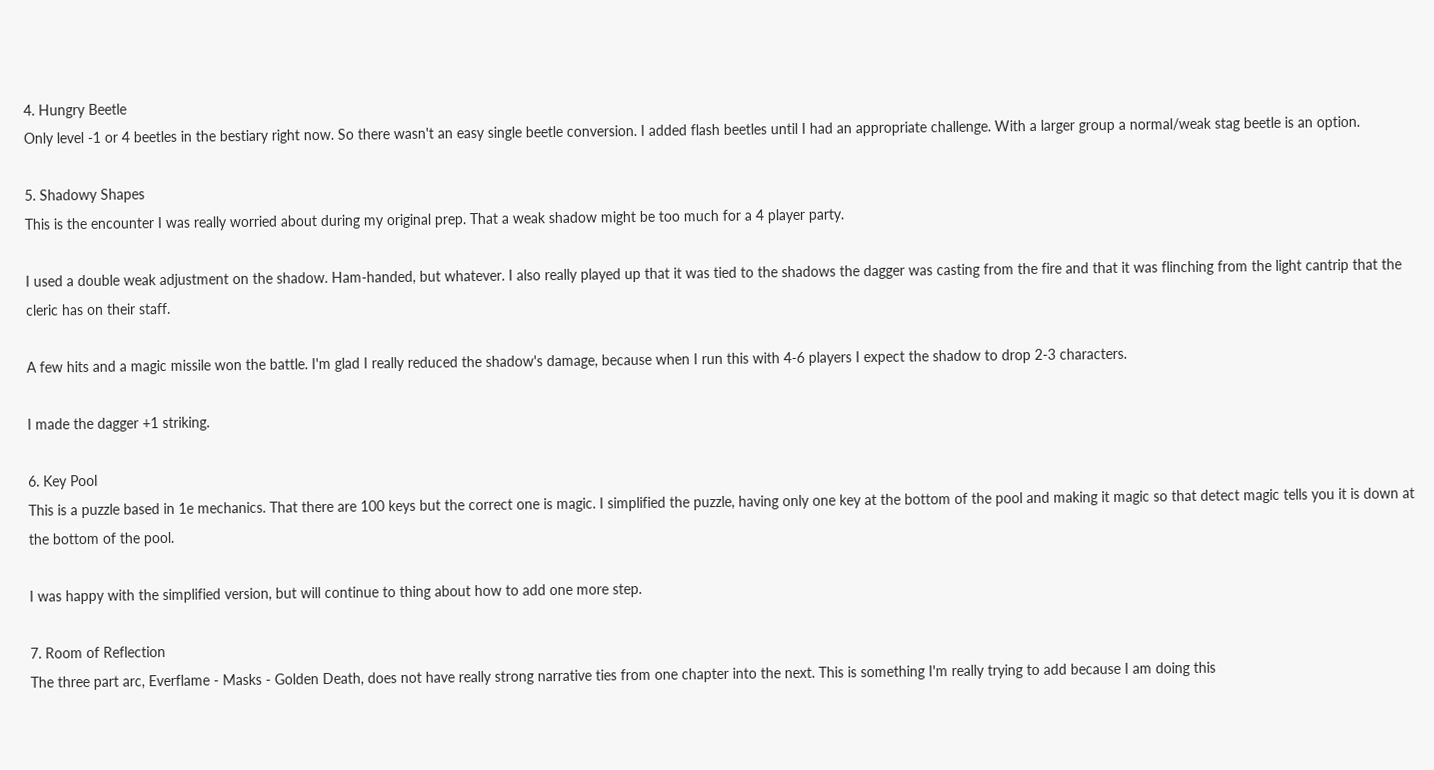4. Hungry Beetle
Only level -1 or 4 beetles in the bestiary right now. So there wasn't an easy single beetle conversion. I added flash beetles until I had an appropriate challenge. With a larger group a normal/weak stag beetle is an option.

5. Shadowy Shapes
This is the encounter I was really worried about during my original prep. That a weak shadow might be too much for a 4 player party.

I used a double weak adjustment on the shadow. Ham-handed, but whatever. I also really played up that it was tied to the shadows the dagger was casting from the fire and that it was flinching from the light cantrip that the cleric has on their staff.

A few hits and a magic missile won the battle. I'm glad I really reduced the shadow's damage, because when I run this with 4-6 players I expect the shadow to drop 2-3 characters.

I made the dagger +1 striking.

6. Key Pool
This is a puzzle based in 1e mechanics. That there are 100 keys but the correct one is magic. I simplified the puzzle, having only one key at the bottom of the pool and making it magic so that detect magic tells you it is down at the bottom of the pool.

I was happy with the simplified version, but will continue to thing about how to add one more step.

7. Room of Reflection
The three part arc, Everflame - Masks - Golden Death, does not have really strong narrative ties from one chapter into the next. This is something I'm really trying to add because I am doing this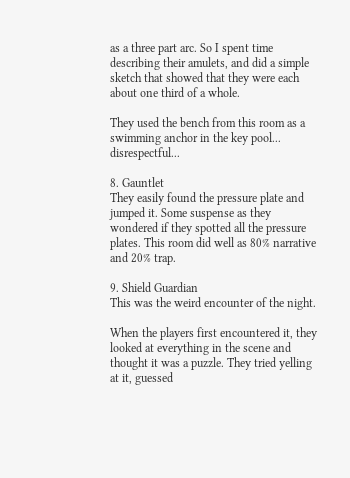as a three part arc. So I spent time describing their amulets, and did a simple sketch that showed that they were each about one third of a whole.

They used the bench from this room as a swimming anchor in the key pool... disrespectful...

8. Gauntlet
They easily found the pressure plate and jumped it. Some suspense as they wondered if they spotted all the pressure plates. This room did well as 80% narrative and 20% trap.

9. Shield Guardian
This was the weird encounter of the night.

When the players first encountered it, they looked at everything in the scene and thought it was a puzzle. They tried yelling at it, guessed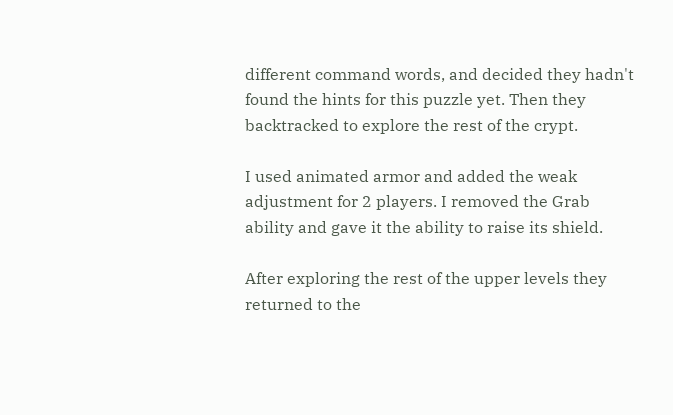different command words, and decided they hadn't found the hints for this puzzle yet. Then they backtracked to explore the rest of the crypt.

I used animated armor and added the weak adjustment for 2 players. I removed the Grab ability and gave it the ability to raise its shield.

After exploring the rest of the upper levels they returned to the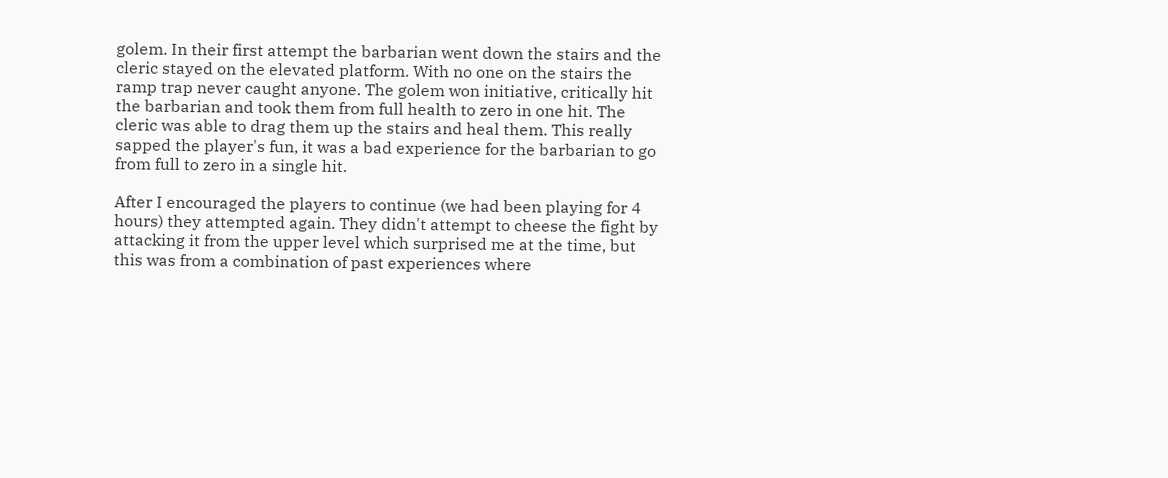golem. In their first attempt the barbarian went down the stairs and the cleric stayed on the elevated platform. With no one on the stairs the ramp trap never caught anyone. The golem won initiative, critically hit the barbarian and took them from full health to zero in one hit. The cleric was able to drag them up the stairs and heal them. This really sapped the player's fun, it was a bad experience for the barbarian to go from full to zero in a single hit.

After I encouraged the players to continue (we had been playing for 4 hours) they attempted again. They didn't attempt to cheese the fight by attacking it from the upper level which surprised me at the time, but this was from a combination of past experiences where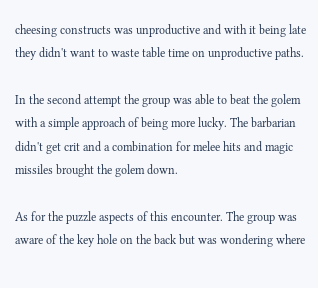cheesing constructs was unproductive and with it being late they didn't want to waste table time on unproductive paths.

In the second attempt the group was able to beat the golem with a simple approach of being more lucky. The barbarian didn't get crit and a combination for melee hits and magic missiles brought the golem down.

As for the puzzle aspects of this encounter. The group was aware of the key hole on the back but was wondering where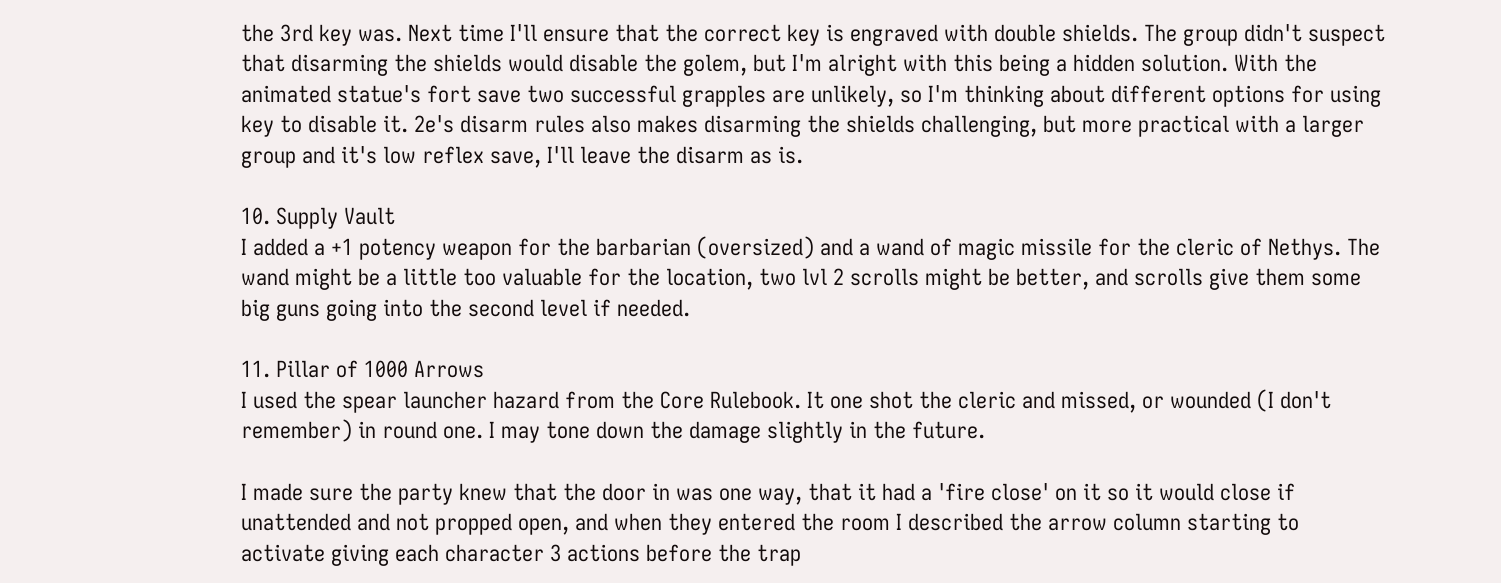the 3rd key was. Next time I'll ensure that the correct key is engraved with double shields. The group didn't suspect that disarming the shields would disable the golem, but I'm alright with this being a hidden solution. With the animated statue's fort save two successful grapples are unlikely, so I'm thinking about different options for using key to disable it. 2e's disarm rules also makes disarming the shields challenging, but more practical with a larger group and it's low reflex save, I'll leave the disarm as is.

10. Supply Vault
I added a +1 potency weapon for the barbarian (oversized) and a wand of magic missile for the cleric of Nethys. The wand might be a little too valuable for the location, two lvl 2 scrolls might be better, and scrolls give them some big guns going into the second level if needed.

11. Pillar of 1000 Arrows
I used the spear launcher hazard from the Core Rulebook. It one shot the cleric and missed, or wounded (I don't remember) in round one. I may tone down the damage slightly in the future.

I made sure the party knew that the door in was one way, that it had a 'fire close' on it so it would close if unattended and not propped open, and when they entered the room I described the arrow column starting to activate giving each character 3 actions before the trap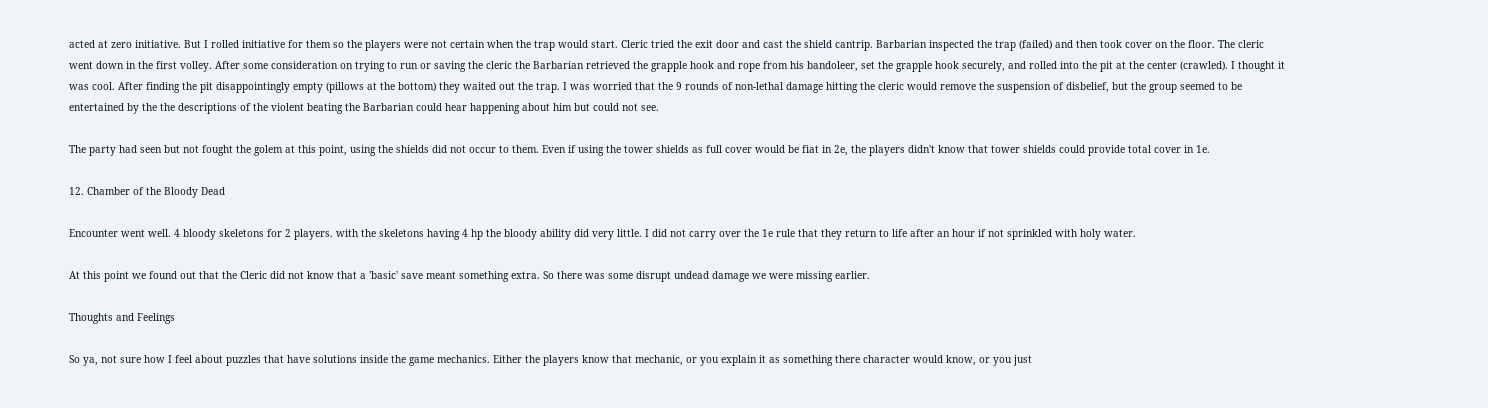acted at zero initiative. But I rolled initiative for them so the players were not certain when the trap would start. Cleric tried the exit door and cast the shield cantrip. Barbarian inspected the trap (failed) and then took cover on the floor. The cleric went down in the first volley. After some consideration on trying to run or saving the cleric the Barbarian retrieved the grapple hook and rope from his bandoleer, set the grapple hook securely, and rolled into the pit at the center (crawled). I thought it was cool. After finding the pit disappointingly empty (pillows at the bottom) they waited out the trap. I was worried that the 9 rounds of non-lethal damage hitting the cleric would remove the suspension of disbelief, but the group seemed to be entertained by the the descriptions of the violent beating the Barbarian could hear happening about him but could not see.

The party had seen but not fought the golem at this point, using the shields did not occur to them. Even if using the tower shields as full cover would be fiat in 2e, the players didn't know that tower shields could provide total cover in 1e.

12. Chamber of the Bloody Dead

Encounter went well. 4 bloody skeletons for 2 players. with the skeletons having 4 hp the bloody ability did very little. I did not carry over the 1e rule that they return to life after an hour if not sprinkled with holy water.

At this point we found out that the Cleric did not know that a 'basic' save meant something extra. So there was some disrupt undead damage we were missing earlier.

Thoughts and Feelings

So ya, not sure how I feel about puzzles that have solutions inside the game mechanics. Either the players know that mechanic, or you explain it as something there character would know, or you just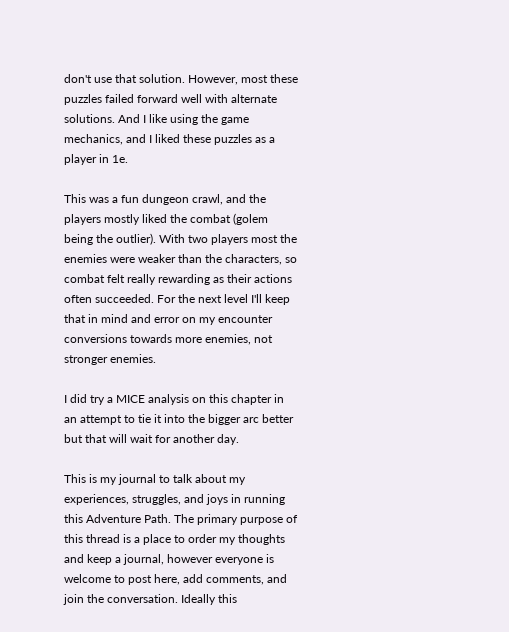don't use that solution. However, most these puzzles failed forward well with alternate solutions. And I like using the game mechanics, and I liked these puzzles as a player in 1e.

This was a fun dungeon crawl, and the players mostly liked the combat (golem being the outlier). With two players most the enemies were weaker than the characters, so combat felt really rewarding as their actions often succeeded. For the next level I'll keep that in mind and error on my encounter conversions towards more enemies, not stronger enemies.

I did try a MICE analysis on this chapter in an attempt to tie it into the bigger arc better but that will wait for another day.

This is my journal to talk about my experiences, struggles, and joys in running this Adventure Path. The primary purpose of this thread is a place to order my thoughts and keep a journal, however everyone is welcome to post here, add comments, and join the conversation. Ideally this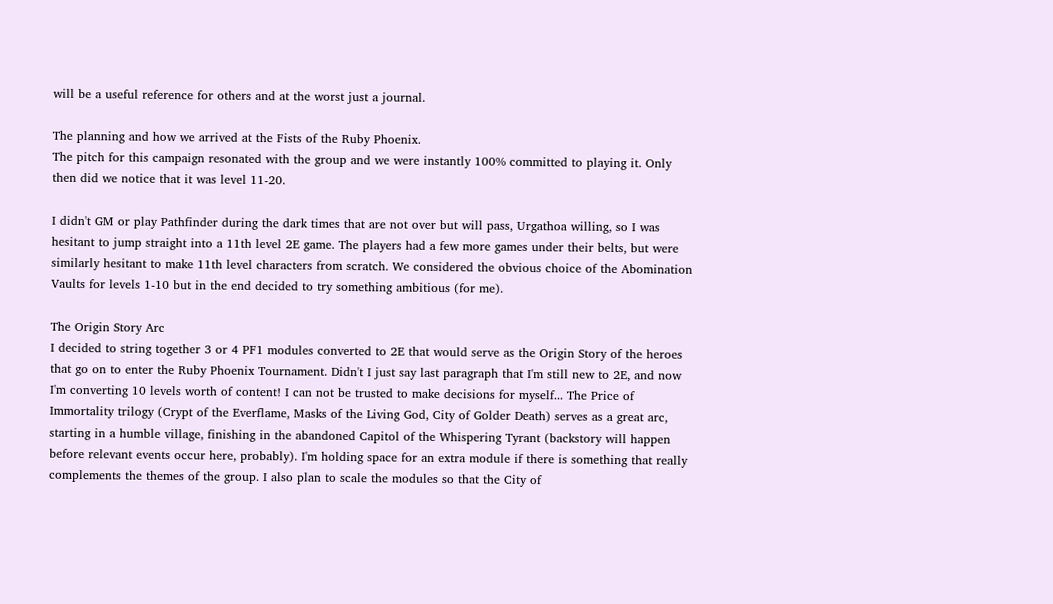will be a useful reference for others and at the worst just a journal.

The planning and how we arrived at the Fists of the Ruby Phoenix.
The pitch for this campaign resonated with the group and we were instantly 100% committed to playing it. Only then did we notice that it was level 11-20.

I didn't GM or play Pathfinder during the dark times that are not over but will pass, Urgathoa willing, so I was hesitant to jump straight into a 11th level 2E game. The players had a few more games under their belts, but were similarly hesitant to make 11th level characters from scratch. We considered the obvious choice of the Abomination Vaults for levels 1-10 but in the end decided to try something ambitious (for me).

The Origin Story Arc
I decided to string together 3 or 4 PF1 modules converted to 2E that would serve as the Origin Story of the heroes that go on to enter the Ruby Phoenix Tournament. Didn't I just say last paragraph that I'm still new to 2E, and now I'm converting 10 levels worth of content! I can not be trusted to make decisions for myself... The Price of Immortality trilogy (Crypt of the Everflame, Masks of the Living God, City of Golder Death) serves as a great arc, starting in a humble village, finishing in the abandoned Capitol of the Whispering Tyrant (backstory will happen before relevant events occur here, probably). I'm holding space for an extra module if there is something that really complements the themes of the group. I also plan to scale the modules so that the City of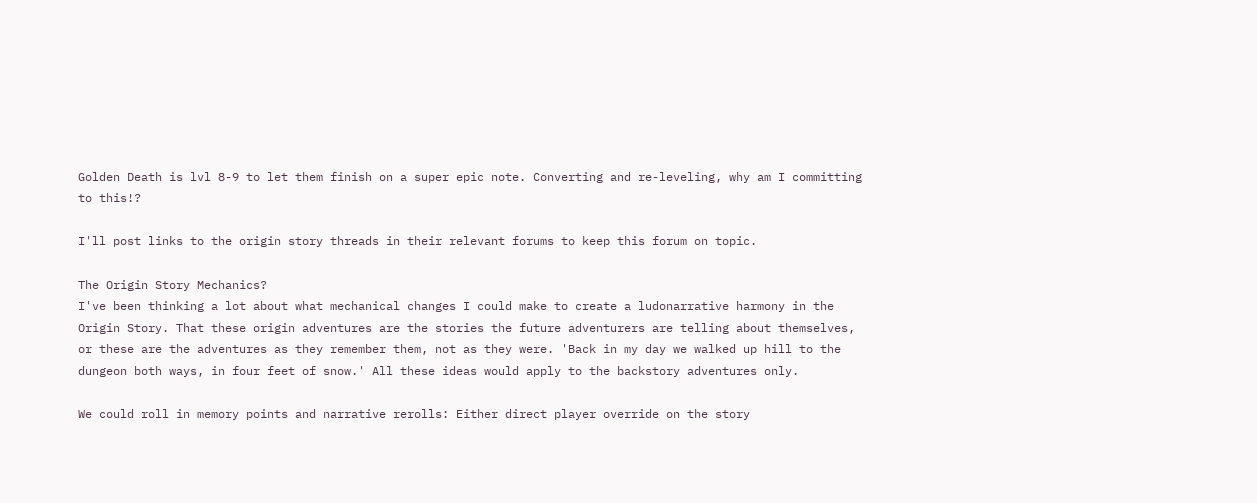Golden Death is lvl 8-9 to let them finish on a super epic note. Converting and re-leveling, why am I committing to this!?

I'll post links to the origin story threads in their relevant forums to keep this forum on topic.

The Origin Story Mechanics?
I've been thinking a lot about what mechanical changes I could make to create a ludonarrative harmony in the Origin Story. That these origin adventures are the stories the future adventurers are telling about themselves, or these are the adventures as they remember them, not as they were. 'Back in my day we walked up hill to the dungeon both ways, in four feet of snow.' All these ideas would apply to the backstory adventures only.

We could roll in memory points and narrative rerolls: Either direct player override on the story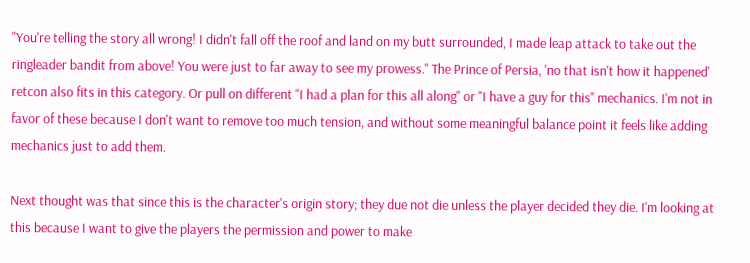"You're telling the story all wrong! I didn't fall off the roof and land on my butt surrounded, I made leap attack to take out the ringleader bandit from above! You were just to far away to see my prowess." The Prince of Persia, 'no that isn't how it happened' retcon also fits in this category. Or pull on different "I had a plan for this all along" or "I have a guy for this" mechanics. I'm not in favor of these because I don't want to remove too much tension, and without some meaningful balance point it feels like adding mechanics just to add them.

Next thought was that since this is the character's origin story; they due not die unless the player decided they die. I'm looking at this because I want to give the players the permission and power to make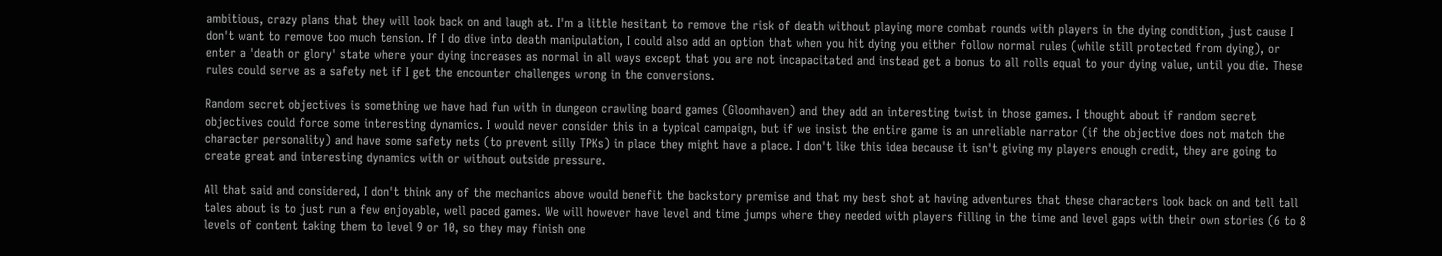ambitious, crazy plans that they will look back on and laugh at. I'm a little hesitant to remove the risk of death without playing more combat rounds with players in the dying condition, just cause I don't want to remove too much tension. If I do dive into death manipulation, I could also add an option that when you hit dying you either follow normal rules (while still protected from dying), or enter a 'death or glory' state where your dying increases as normal in all ways except that you are not incapacitated and instead get a bonus to all rolls equal to your dying value, until you die. These rules could serve as a safety net if I get the encounter challenges wrong in the conversions.

Random secret objectives is something we have had fun with in dungeon crawling board games (Gloomhaven) and they add an interesting twist in those games. I thought about if random secret objectives could force some interesting dynamics. I would never consider this in a typical campaign, but if we insist the entire game is an unreliable narrator (if the objective does not match the character personality) and have some safety nets (to prevent silly TPKs) in place they might have a place. I don't like this idea because it isn't giving my players enough credit, they are going to create great and interesting dynamics with or without outside pressure.

All that said and considered, I don't think any of the mechanics above would benefit the backstory premise and that my best shot at having adventures that these characters look back on and tell tall tales about is to just run a few enjoyable, well paced games. We will however have level and time jumps where they needed with players filling in the time and level gaps with their own stories (6 to 8 levels of content taking them to level 9 or 10, so they may finish one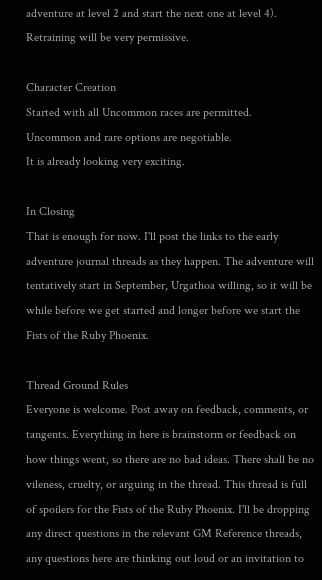adventure at level 2 and start the next one at level 4). Retraining will be very permissive.

Character Creation
Started with all Uncommon races are permitted.
Uncommon and rare options are negotiable.
It is already looking very exciting.

In Closing
That is enough for now. I'll post the links to the early adventure journal threads as they happen. The adventure will tentatively start in September, Urgathoa willing, so it will be while before we get started and longer before we start the Fists of the Ruby Phoenix.

Thread Ground Rules
Everyone is welcome. Post away on feedback, comments, or tangents. Everything in here is brainstorm or feedback on how things went, so there are no bad ideas. There shall be no vileness, cruelty, or arguing in the thread. This thread is full of spoilers for the Fists of the Ruby Phoenix. I'll be dropping any direct questions in the relevant GM Reference threads, any questions here are thinking out loud or an invitation to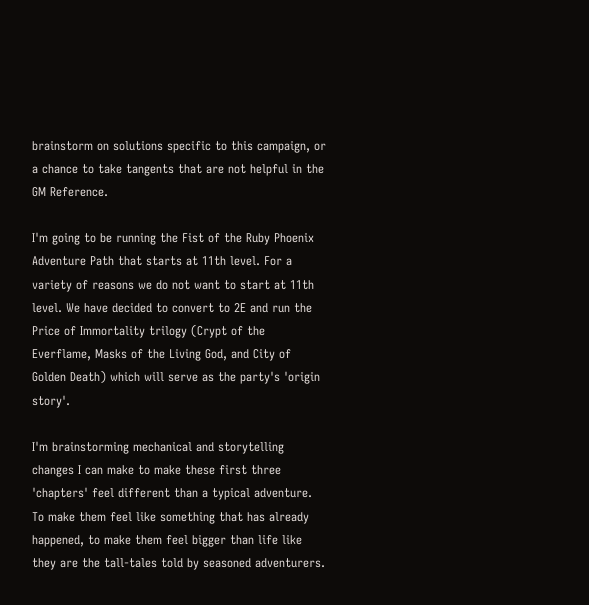brainstorm on solutions specific to this campaign, or a chance to take tangents that are not helpful in the GM Reference.

I'm going to be running the Fist of the Ruby Phoenix Adventure Path that starts at 11th level. For a variety of reasons we do not want to start at 11th level. We have decided to convert to 2E and run the Price of Immortality trilogy (Crypt of the Everflame, Masks of the Living God, and City of Golden Death) which will serve as the party's 'origin story'.

I'm brainstorming mechanical and storytelling changes I can make to make these first three 'chapters' feel different than a typical adventure. To make them feel like something that has already happened, to make them feel bigger than life like they are the tall-tales told by seasoned adventurers.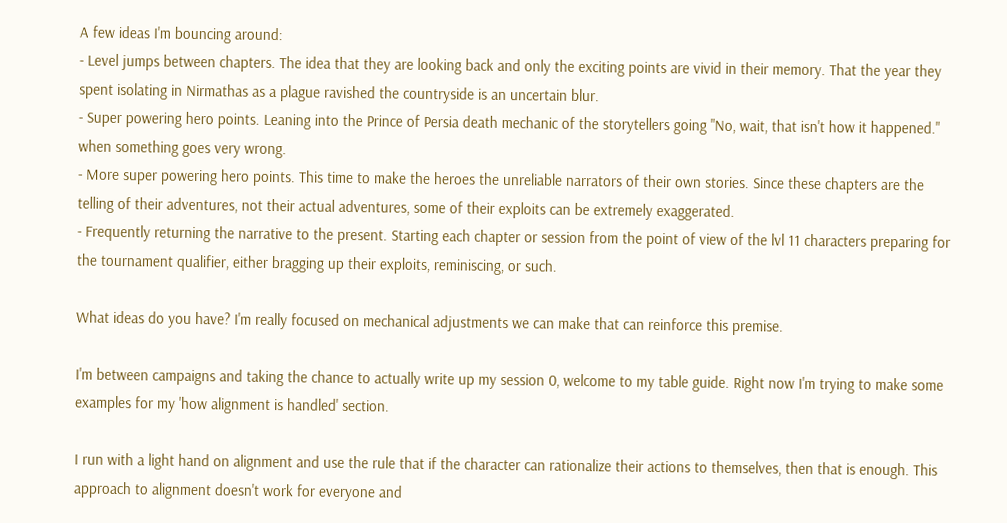A few ideas I'm bouncing around:
- Level jumps between chapters. The idea that they are looking back and only the exciting points are vivid in their memory. That the year they spent isolating in Nirmathas as a plague ravished the countryside is an uncertain blur.
- Super powering hero points. Leaning into the Prince of Persia death mechanic of the storytellers going "No, wait, that isn't how it happened." when something goes very wrong.
- More super powering hero points. This time to make the heroes the unreliable narrators of their own stories. Since these chapters are the telling of their adventures, not their actual adventures, some of their exploits can be extremely exaggerated.
- Frequently returning the narrative to the present. Starting each chapter or session from the point of view of the lvl 11 characters preparing for the tournament qualifier, either bragging up their exploits, reminiscing, or such.

What ideas do you have? I'm really focused on mechanical adjustments we can make that can reinforce this premise.

I'm between campaigns and taking the chance to actually write up my session 0, welcome to my table guide. Right now I'm trying to make some examples for my 'how alignment is handled' section.

I run with a light hand on alignment and use the rule that if the character can rationalize their actions to themselves, then that is enough. This approach to alignment doesn't work for everyone and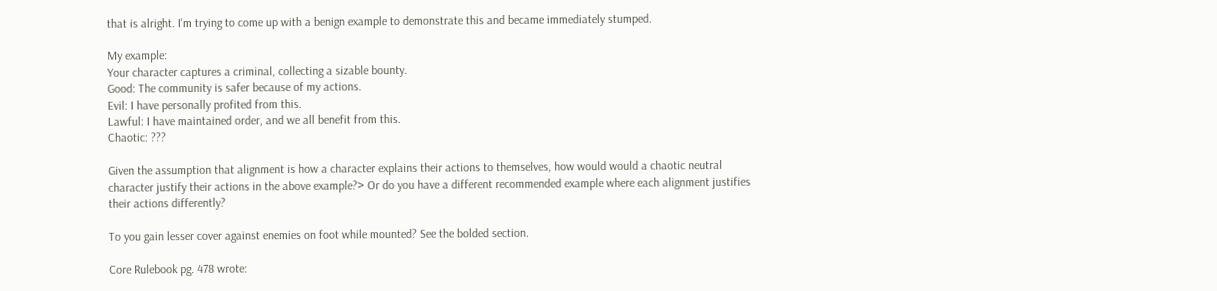that is alright. I'm trying to come up with a benign example to demonstrate this and became immediately stumped.

My example:
Your character captures a criminal, collecting a sizable bounty.
Good: The community is safer because of my actions.
Evil: I have personally profited from this.
Lawful: I have maintained order, and we all benefit from this.
Chaotic: ???

Given the assumption that alignment is how a character explains their actions to themselves, how would would a chaotic neutral character justify their actions in the above example?> Or do you have a different recommended example where each alignment justifies their actions differently?

To you gain lesser cover against enemies on foot while mounted? See the bolded section.

Core Rulebook pg. 478 wrote: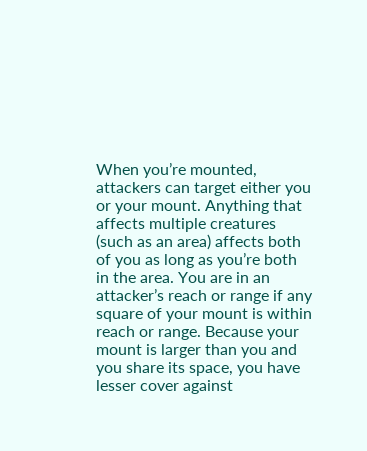When you’re mounted, attackers can target either you or your mount. Anything that affects multiple creatures (such as an area) affects both of you as long as you’re both in the area. You are in an attacker’s reach or range if any square of your mount is within reach or range. Because your mount is larger than you and you share its space, you have lesser cover against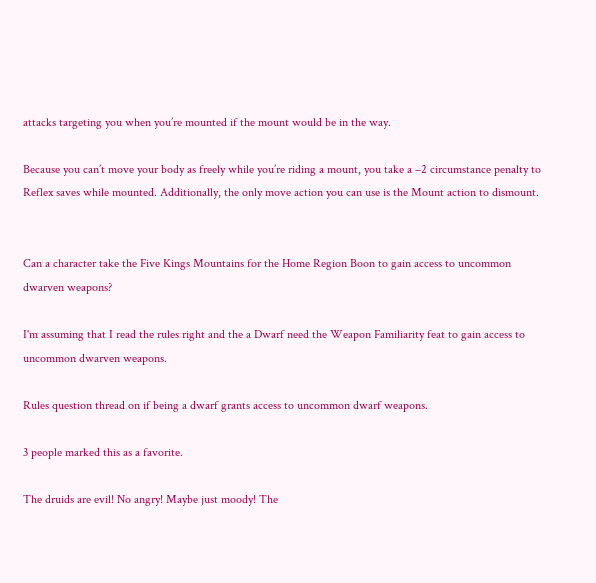attacks targeting you when you’re mounted if the mount would be in the way.

Because you can’t move your body as freely while you’re riding a mount, you take a –2 circumstance penalty to Reflex saves while mounted. Additionally, the only move action you can use is the Mount action to dismount.


Can a character take the Five Kings Mountains for the Home Region Boon to gain access to uncommon dwarven weapons?

I'm assuming that I read the rules right and the a Dwarf need the Weapon Familiarity feat to gain access to uncommon dwarven weapons.

Rules question thread on if being a dwarf grants access to uncommon dwarf weapons.

3 people marked this as a favorite.

The druids are evil! No angry! Maybe just moody! The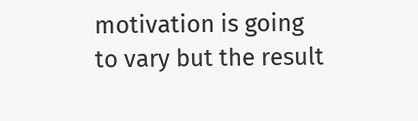motivation is going to vary but the result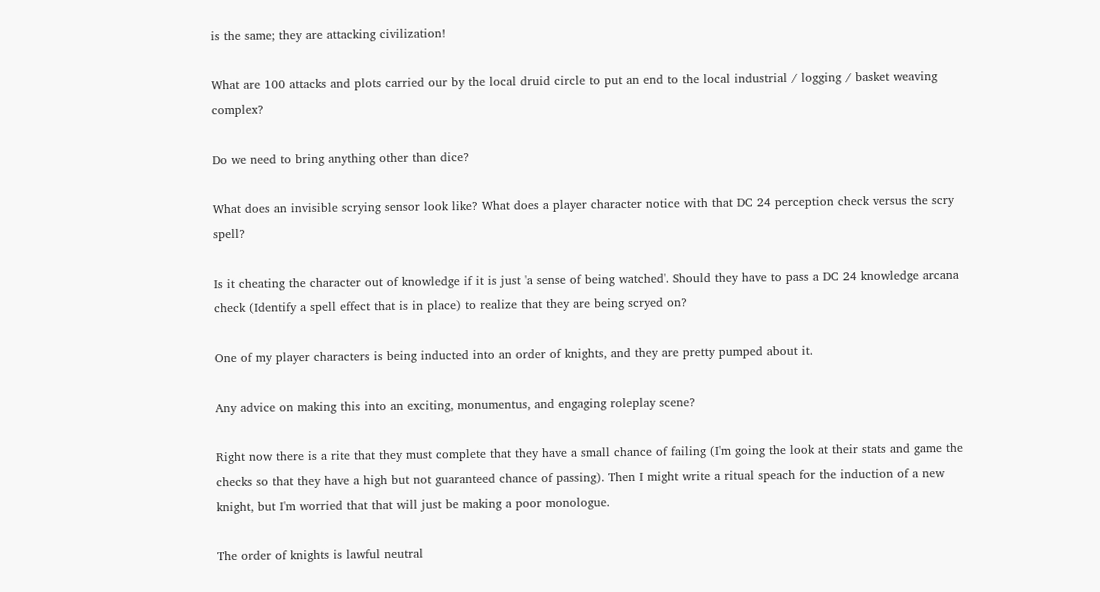is the same; they are attacking civilization!

What are 100 attacks and plots carried our by the local druid circle to put an end to the local industrial / logging / basket weaving complex?

Do we need to bring anything other than dice?

What does an invisible scrying sensor look like? What does a player character notice with that DC 24 perception check versus the scry spell?

Is it cheating the character out of knowledge if it is just 'a sense of being watched'. Should they have to pass a DC 24 knowledge arcana check (Identify a spell effect that is in place) to realize that they are being scryed on?

One of my player characters is being inducted into an order of knights, and they are pretty pumped about it.

Any advice on making this into an exciting, monumentus, and engaging roleplay scene?

Right now there is a rite that they must complete that they have a small chance of failing (I'm going the look at their stats and game the checks so that they have a high but not guaranteed chance of passing). Then I might write a ritual speach for the induction of a new knight, but I'm worried that that will just be making a poor monologue.

The order of knights is lawful neutral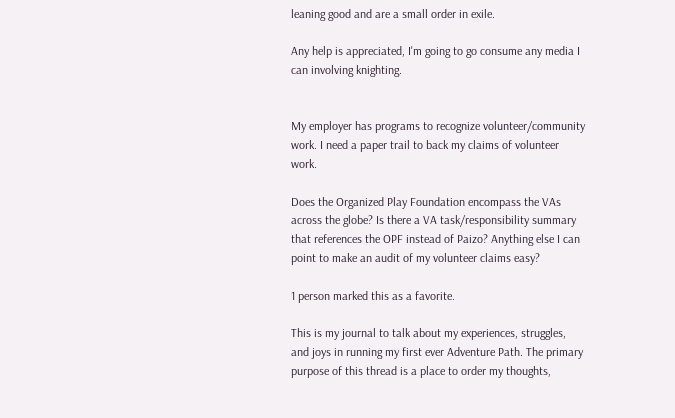leaning good and are a small order in exile.

Any help is appreciated, I'm going to go consume any media I can involving knighting.


My employer has programs to recognize volunteer/community work. I need a paper trail to back my claims of volunteer work.

Does the Organized Play Foundation encompass the VAs across the globe? Is there a VA task/responsibility summary that references the OPF instead of Paizo? Anything else I can point to make an audit of my volunteer claims easy?

1 person marked this as a favorite.

This is my journal to talk about my experiences, struggles, and joys in running my first ever Adventure Path. The primary purpose of this thread is a place to order my thoughts,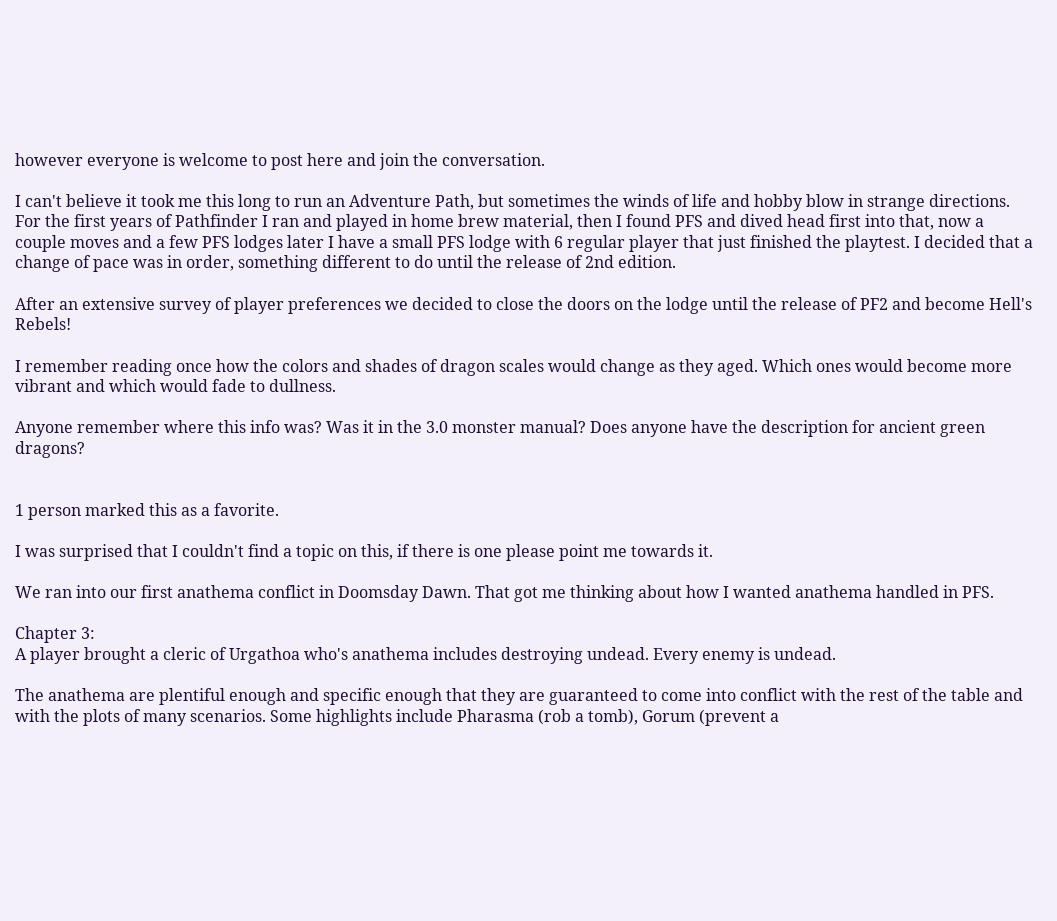however everyone is welcome to post here and join the conversation.

I can't believe it took me this long to run an Adventure Path, but sometimes the winds of life and hobby blow in strange directions. For the first years of Pathfinder I ran and played in home brew material, then I found PFS and dived head first into that, now a couple moves and a few PFS lodges later I have a small PFS lodge with 6 regular player that just finished the playtest. I decided that a change of pace was in order, something different to do until the release of 2nd edition.

After an extensive survey of player preferences we decided to close the doors on the lodge until the release of PF2 and become Hell's Rebels!

I remember reading once how the colors and shades of dragon scales would change as they aged. Which ones would become more vibrant and which would fade to dullness.

Anyone remember where this info was? Was it in the 3.0 monster manual? Does anyone have the description for ancient green dragons?


1 person marked this as a favorite.

I was surprised that I couldn't find a topic on this, if there is one please point me towards it.

We ran into our first anathema conflict in Doomsday Dawn. That got me thinking about how I wanted anathema handled in PFS.

Chapter 3:
A player brought a cleric of Urgathoa who's anathema includes destroying undead. Every enemy is undead.

The anathema are plentiful enough and specific enough that they are guaranteed to come into conflict with the rest of the table and with the plots of many scenarios. Some highlights include Pharasma (rob a tomb), Gorum (prevent a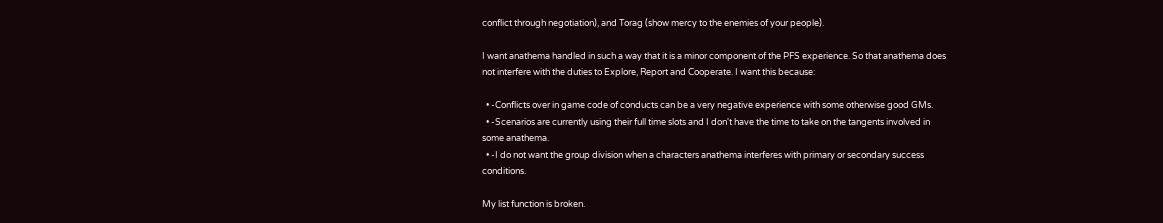conflict through negotiation), and Torag (show mercy to the enemies of your people).

I want anathema handled in such a way that it is a minor component of the PFS experience. So that anathema does not interfere with the duties to Explore, Report and Cooperate. I want this because:

  • -Conflicts over in game code of conducts can be a very negative experience with some otherwise good GMs.
  • -Scenarios are currently using their full time slots and I don't have the time to take on the tangents involved in some anathema.
  • -I do not want the group division when a characters anathema interferes with primary or secondary success conditions.

My list function is broken.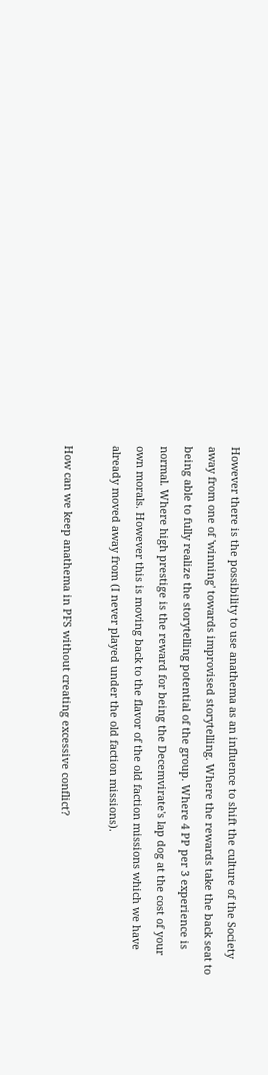However there is the possibility to use anathema as an influence to shift the culture of the Society away from one of 'winning' towards improvised storytelling. Where the rewards take the back seat to being able to fully realize the storytelling potential of the group. Where 4 PP per 3 experience is normal. Where high prestige is the reward for being the Decemvirate's lap dog at the cost of your own morals. However this is moving back to the flavor of the old faction missions which we have already moved away from (I never played under the old faction missions).

How can we keep anathema in PFS without creating excessive conflict?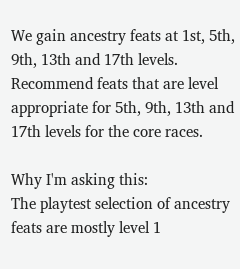We gain ancestry feats at 1st, 5th, 9th, 13th and 17th levels. Recommend feats that are level appropriate for 5th, 9th, 13th and 17th levels for the core races.

Why I'm asking this:
The playtest selection of ancestry feats are mostly level 1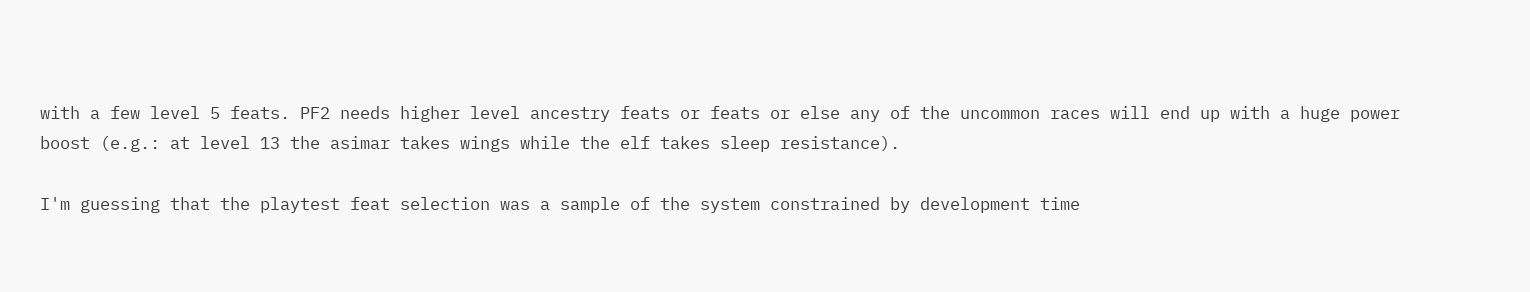with a few level 5 feats. PF2 needs higher level ancestry feats or feats or else any of the uncommon races will end up with a huge power boost (e.g.: at level 13 the asimar takes wings while the elf takes sleep resistance).

I'm guessing that the playtest feat selection was a sample of the system constrained by development time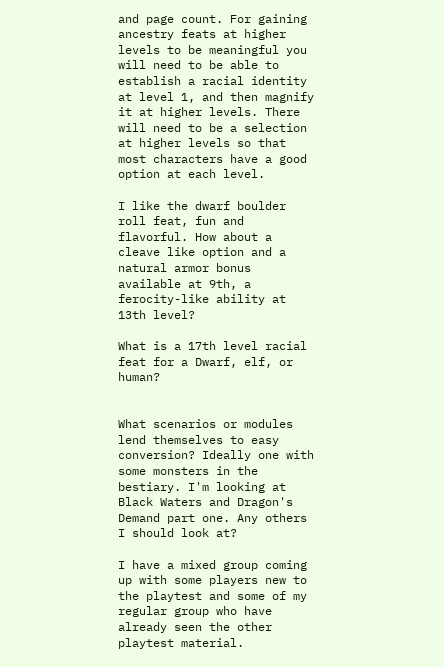and page count. For gaining ancestry feats at higher levels to be meaningful you will need to be able to establish a racial identity at level 1, and then magnify it at higher levels. There will need to be a selection at higher levels so that most characters have a good option at each level.

I like the dwarf boulder roll feat, fun and flavorful. How about a cleave like option and a natural armor bonus available at 9th, a ferocity-like ability at 13th level?

What is a 17th level racial feat for a Dwarf, elf, or human?


What scenarios or modules lend themselves to easy conversion? Ideally one with some monsters in the bestiary. I'm looking at Black Waters and Dragon's Demand part one. Any others I should look at?

I have a mixed group coming up with some players new to the playtest and some of my regular group who have already seen the other playtest material.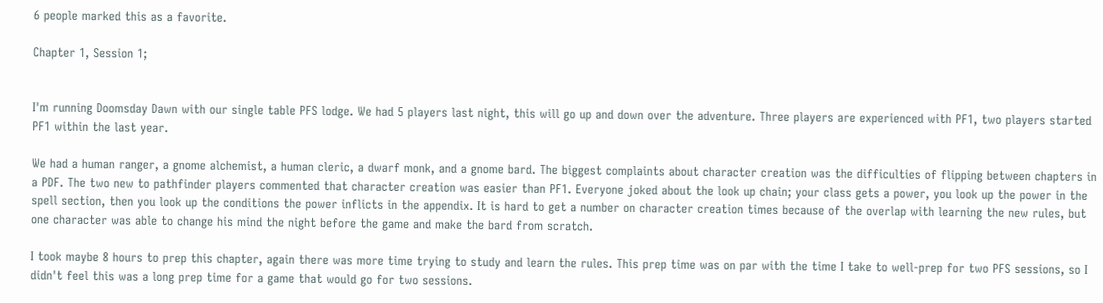6 people marked this as a favorite.

Chapter 1, Session 1;


I'm running Doomsday Dawn with our single table PFS lodge. We had 5 players last night, this will go up and down over the adventure. Three players are experienced with PF1, two players started PF1 within the last year.

We had a human ranger, a gnome alchemist, a human cleric, a dwarf monk, and a gnome bard. The biggest complaints about character creation was the difficulties of flipping between chapters in a PDF. The two new to pathfinder players commented that character creation was easier than PF1. Everyone joked about the look up chain; your class gets a power, you look up the power in the spell section, then you look up the conditions the power inflicts in the appendix. It is hard to get a number on character creation times because of the overlap with learning the new rules, but one character was able to change his mind the night before the game and make the bard from scratch.

I took maybe 8 hours to prep this chapter, again there was more time trying to study and learn the rules. This prep time was on par with the time I take to well-prep for two PFS sessions, so I didn't feel this was a long prep time for a game that would go for two sessions.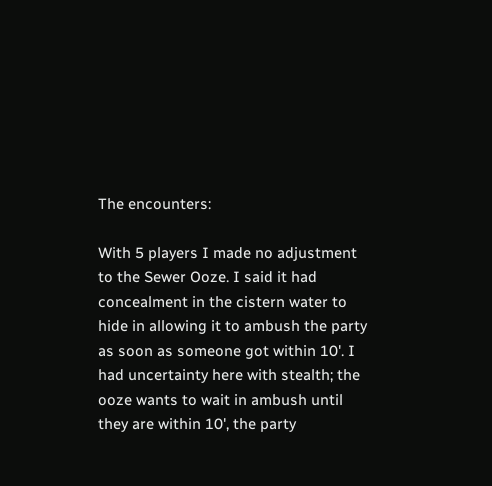The encounters:

With 5 players I made no adjustment to the Sewer Ooze. I said it had concealment in the cistern water to hide in allowing it to ambush the party as soon as someone got within 10'. I had uncertainty here with stealth; the ooze wants to wait in ambush until they are within 10', the party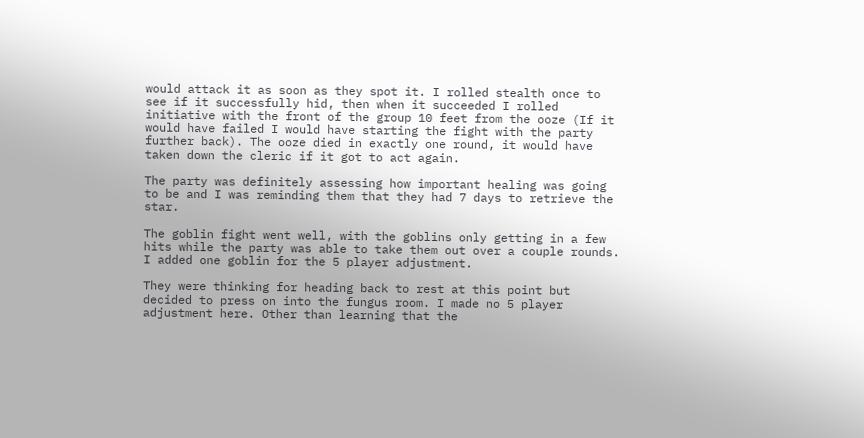would attack it as soon as they spot it. I rolled stealth once to see if it successfully hid, then when it succeeded I rolled initiative with the front of the group 10 feet from the ooze (If it would have failed I would have starting the fight with the party further back). The ooze died in exactly one round, it would have taken down the cleric if it got to act again.

The party was definitely assessing how important healing was going to be and I was reminding them that they had 7 days to retrieve the star.

The goblin fight went well, with the goblins only getting in a few hits while the party was able to take them out over a couple rounds. I added one goblin for the 5 player adjustment.

They were thinking for heading back to rest at this point but decided to press on into the fungus room. I made no 5 player adjustment here. Other than learning that the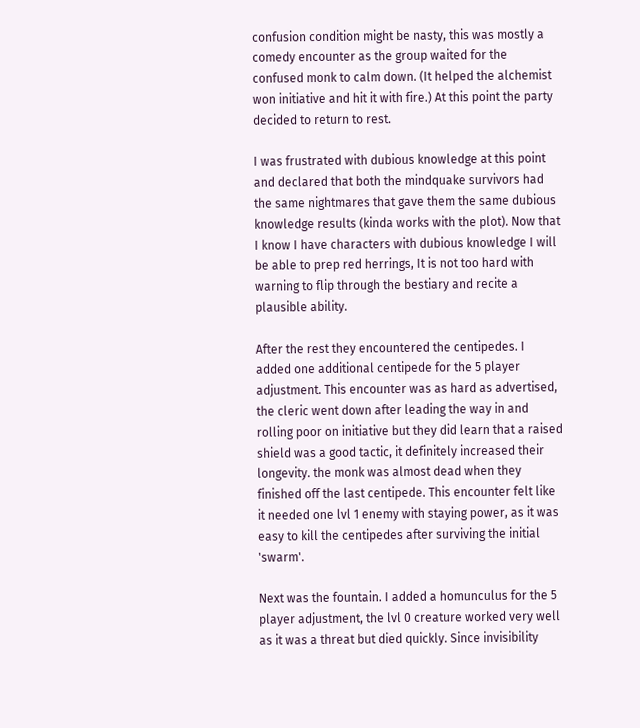confusion condition might be nasty, this was mostly a comedy encounter as the group waited for the confused monk to calm down. (It helped the alchemist won initiative and hit it with fire.) At this point the party decided to return to rest.

I was frustrated with dubious knowledge at this point and declared that both the mindquake survivors had the same nightmares that gave them the same dubious knowledge results (kinda works with the plot). Now that I know I have characters with dubious knowledge I will be able to prep red herrings, It is not too hard with warning to flip through the bestiary and recite a plausible ability.

After the rest they encountered the centipedes. I added one additional centipede for the 5 player adjustment. This encounter was as hard as advertised, the cleric went down after leading the way in and rolling poor on initiative but they did learn that a raised shield was a good tactic, it definitely increased their longevity. the monk was almost dead when they finished off the last centipede. This encounter felt like it needed one lvl 1 enemy with staying power, as it was easy to kill the centipedes after surviving the initial 'swarm'.

Next was the fountain. I added a homunculus for the 5 player adjustment, the lvl 0 creature worked very well as it was a threat but died quickly. Since invisibility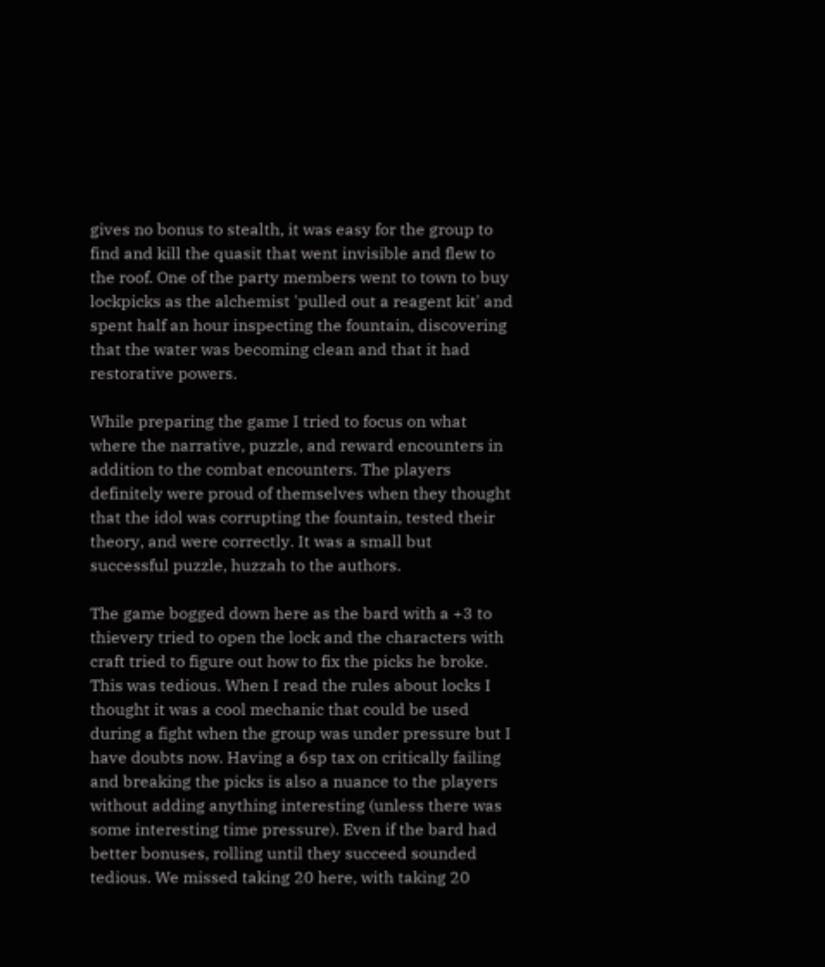gives no bonus to stealth, it was easy for the group to find and kill the quasit that went invisible and flew to the roof. One of the party members went to town to buy lockpicks as the alchemist 'pulled out a reagent kit' and spent half an hour inspecting the fountain, discovering that the water was becoming clean and that it had restorative powers.

While preparing the game I tried to focus on what where the narrative, puzzle, and reward encounters in addition to the combat encounters. The players definitely were proud of themselves when they thought that the idol was corrupting the fountain, tested their theory, and were correctly. It was a small but successful puzzle, huzzah to the authors.

The game bogged down here as the bard with a +3 to thievery tried to open the lock and the characters with craft tried to figure out how to fix the picks he broke. This was tedious. When I read the rules about locks I thought it was a cool mechanic that could be used during a fight when the group was under pressure but I have doubts now. Having a 6sp tax on critically failing and breaking the picks is also a nuance to the players without adding anything interesting (unless there was some interesting time pressure). Even if the bard had better bonuses, rolling until they succeed sounded tedious. We missed taking 20 here, with taking 20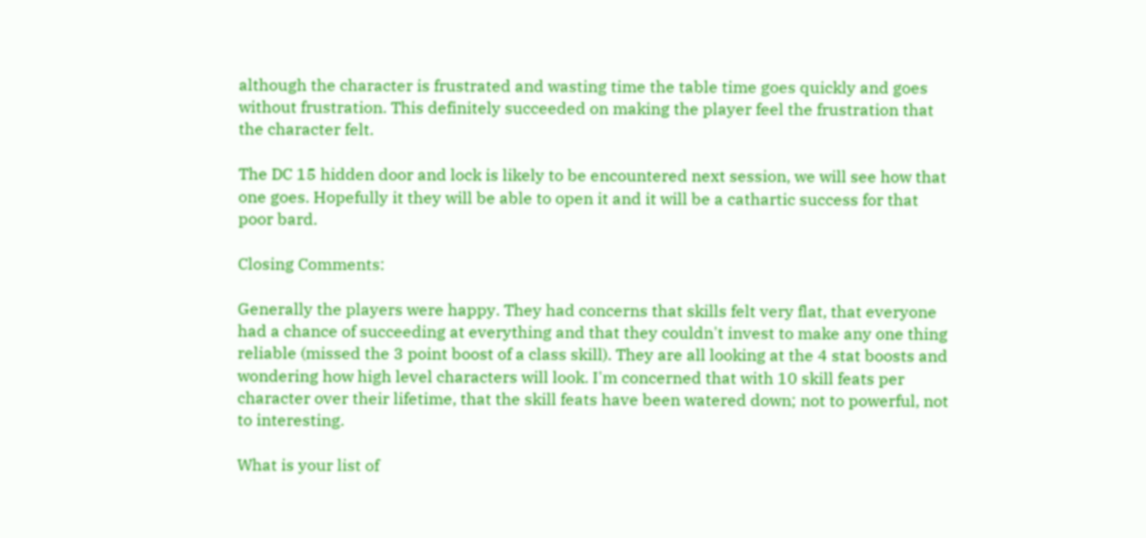although the character is frustrated and wasting time the table time goes quickly and goes without frustration. This definitely succeeded on making the player feel the frustration that the character felt.

The DC 15 hidden door and lock is likely to be encountered next session, we will see how that one goes. Hopefully it they will be able to open it and it will be a cathartic success for that poor bard.

Closing Comments:

Generally the players were happy. They had concerns that skills felt very flat, that everyone had a chance of succeeding at everything and that they couldn't invest to make any one thing reliable (missed the 3 point boost of a class skill). They are all looking at the 4 stat boosts and wondering how high level characters will look. I'm concerned that with 10 skill feats per character over their lifetime, that the skill feats have been watered down; not to powerful, not to interesting.

What is your list of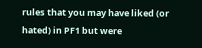rules that you may have liked (or hated) in PF1 but were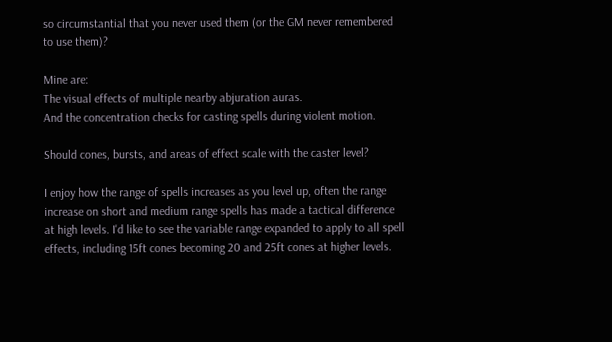so circumstantial that you never used them (or the GM never remembered to use them)?

Mine are:
The visual effects of multiple nearby abjuration auras.
And the concentration checks for casting spells during violent motion.

Should cones, bursts, and areas of effect scale with the caster level?

I enjoy how the range of spells increases as you level up, often the range increase on short and medium range spells has made a tactical difference at high levels. I'd like to see the variable range expanded to apply to all spell effects, including 15ft cones becoming 20 and 25ft cones at higher levels.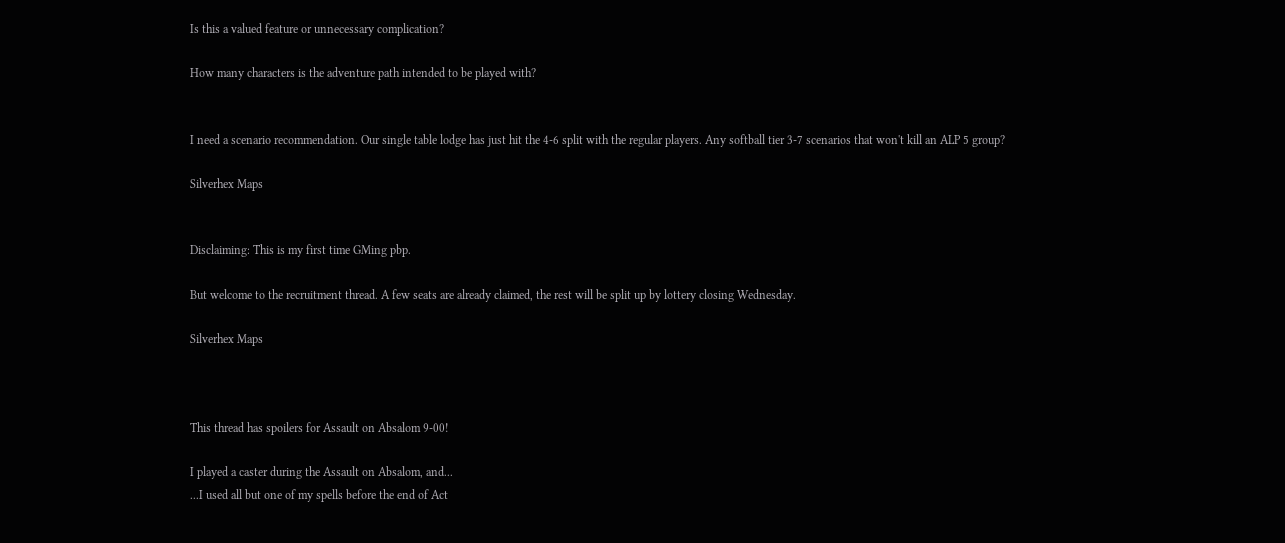Is this a valued feature or unnecessary complication?

How many characters is the adventure path intended to be played with?


I need a scenario recommendation. Our single table lodge has just hit the 4-6 split with the regular players. Any softball tier 3-7 scenarios that won't kill an ALP 5 group?

Silverhex Maps


Disclaiming: This is my first time GMing pbp.

But welcome to the recruitment thread. A few seats are already claimed, the rest will be split up by lottery closing Wednesday.

Silverhex Maps



This thread has spoilers for Assault on Absalom 9-00!

I played a caster during the Assault on Absalom, and...
...I used all but one of my spells before the end of Act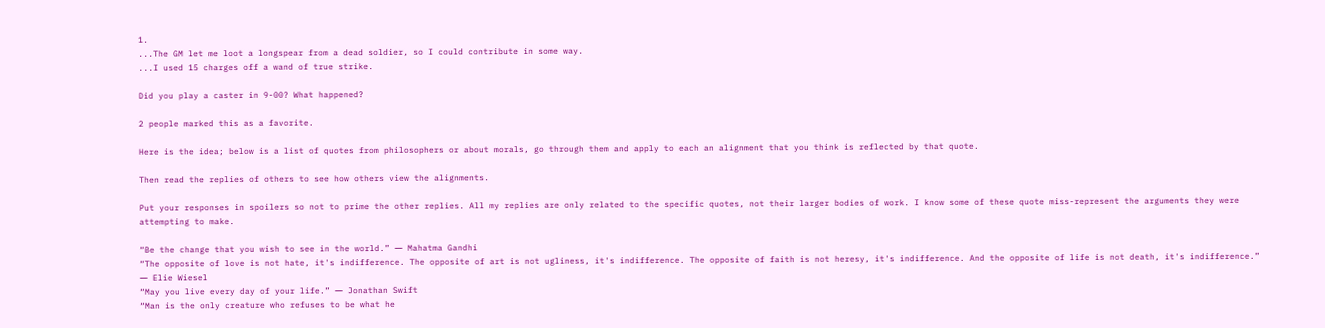1.
...The GM let me loot a longspear from a dead soldier, so I could contribute in some way.
...I used 15 charges off a wand of true strike.

Did you play a caster in 9-00? What happened?

2 people marked this as a favorite.

Here is the idea; below is a list of quotes from philosophers or about morals, go through them and apply to each an alignment that you think is reflected by that quote.

Then read the replies of others to see how others view the alignments.

Put your responses in spoilers so not to prime the other replies. All my replies are only related to the specific quotes, not their larger bodies of work. I know some of these quote miss-represent the arguments they were attempting to make.

“Be the change that you wish to see in the world.” ― Mahatma Gandhi
“The opposite of love is not hate, it's indifference. The opposite of art is not ugliness, it's indifference. The opposite of faith is not heresy, it's indifference. And the opposite of life is not death, it's indifference.” ― Elie Wiesel
“May you live every day of your life.” ― Jonathan Swift
“Man is the only creature who refuses to be what he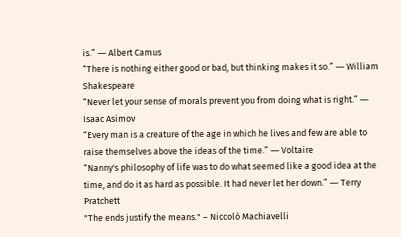is.” ― Albert Camus
“There is nothing either good or bad, but thinking makes it so.” ― William Shakespeare
“Never let your sense of morals prevent you from doing what is right.” ― Isaac Asimov
“Every man is a creature of the age in which he lives and few are able to raise themselves above the ideas of the time.” ― Voltaire
“Nanny's philosophy of life was to do what seemed like a good idea at the time, and do it as hard as possible. It had never let her down.” ― Terry Pratchett
"The ends justify the means." – Niccolò Machiavelli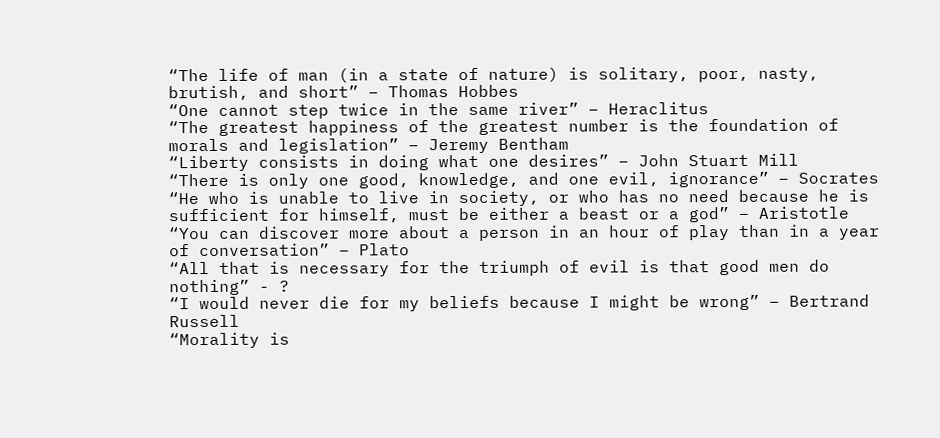“The life of man (in a state of nature) is solitary, poor, nasty, brutish, and short” – Thomas Hobbes
“One cannot step twice in the same river” – Heraclitus
“The greatest happiness of the greatest number is the foundation of morals and legislation” – Jeremy Bentham
“Liberty consists in doing what one desires” – John Stuart Mill
“There is only one good, knowledge, and one evil, ignorance” – Socrates
“He who is unable to live in society, or who has no need because he is sufficient for himself, must be either a beast or a god” – Aristotle
“You can discover more about a person in an hour of play than in a year of conversation” – Plato
“All that is necessary for the triumph of evil is that good men do nothing” - ?
“I would never die for my beliefs because I might be wrong” – Bertrand Russell
“Morality is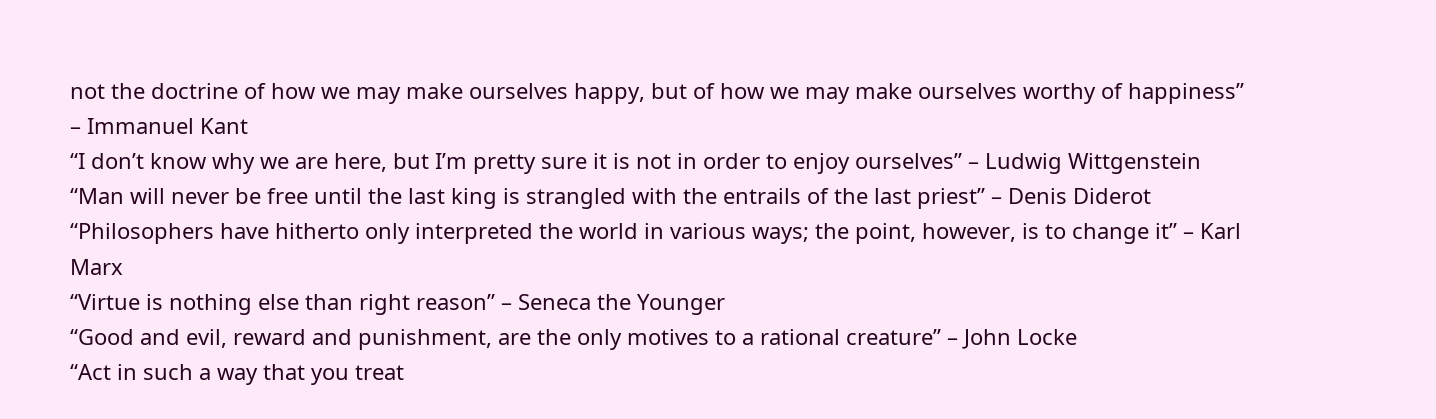not the doctrine of how we may make ourselves happy, but of how we may make ourselves worthy of happiness” – Immanuel Kant
“I don’t know why we are here, but I’m pretty sure it is not in order to enjoy ourselves” – Ludwig Wittgenstein
“Man will never be free until the last king is strangled with the entrails of the last priest” – Denis Diderot
“Philosophers have hitherto only interpreted the world in various ways; the point, however, is to change it” – Karl Marx
“Virtue is nothing else than right reason” – Seneca the Younger
“Good and evil, reward and punishment, are the only motives to a rational creature” – John Locke
“Act in such a way that you treat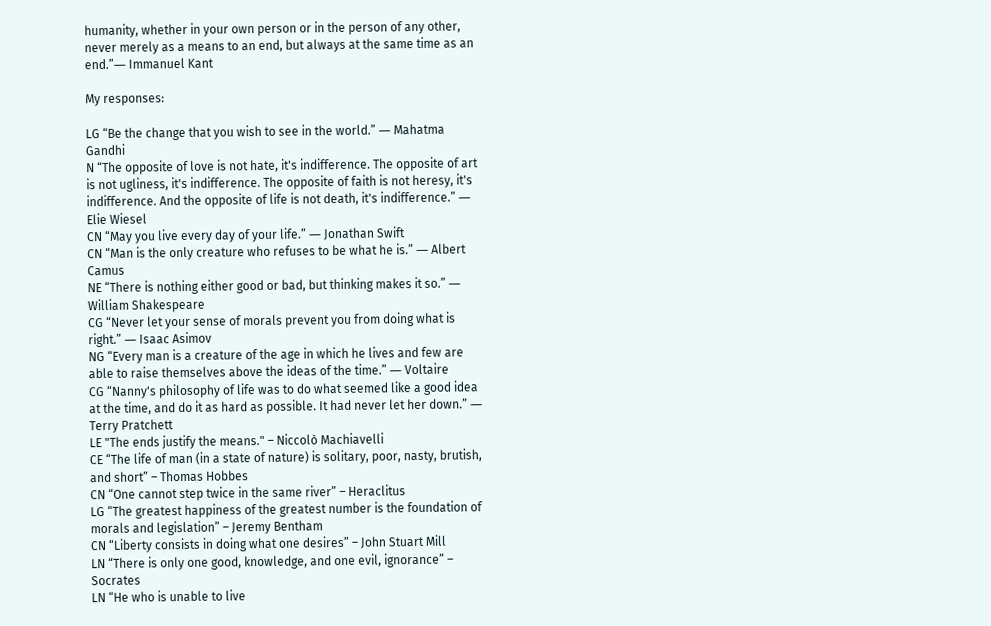humanity, whether in your own person or in the person of any other, never merely as a means to an end, but always at the same time as an end.”― Immanuel Kant

My responses:

LG “Be the change that you wish to see in the world.” ― Mahatma Gandhi
N “The opposite of love is not hate, it's indifference. The opposite of art is not ugliness, it's indifference. The opposite of faith is not heresy, it's indifference. And the opposite of life is not death, it's indifference.” ― Elie Wiesel
CN “May you live every day of your life.” ― Jonathan Swift
CN “Man is the only creature who refuses to be what he is.” ― Albert Camus
NE “There is nothing either good or bad, but thinking makes it so.” ― William Shakespeare
CG “Never let your sense of morals prevent you from doing what is right.” ― Isaac Asimov
NG “Every man is a creature of the age in which he lives and few are able to raise themselves above the ideas of the time.” ― Voltaire
CG “Nanny's philosophy of life was to do what seemed like a good idea at the time, and do it as hard as possible. It had never let her down.” ― Terry Pratchett
LE "The ends justify the means." – Niccolò Machiavelli
CE “The life of man (in a state of nature) is solitary, poor, nasty, brutish, and short” – Thomas Hobbes
CN “One cannot step twice in the same river” – Heraclitus
LG “The greatest happiness of the greatest number is the foundation of morals and legislation” – Jeremy Bentham
CN “Liberty consists in doing what one desires” – John Stuart Mill
LN “There is only one good, knowledge, and one evil, ignorance” – Socrates
LN “He who is unable to live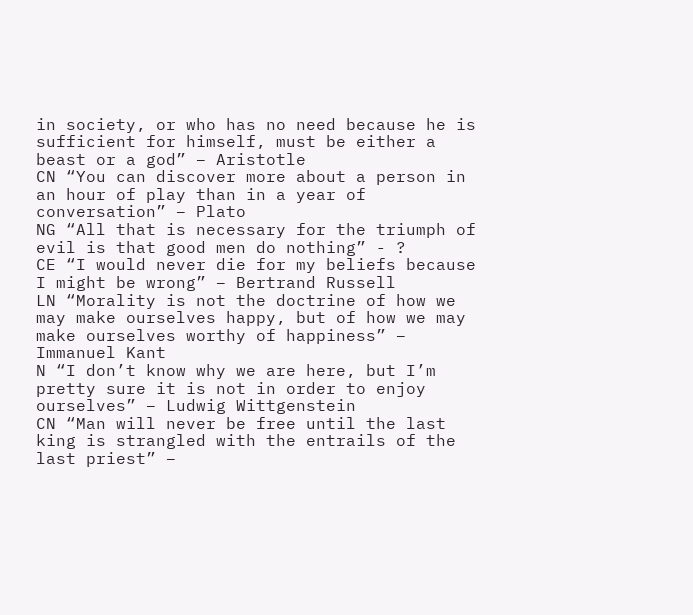in society, or who has no need because he is sufficient for himself, must be either a beast or a god” – Aristotle
CN “You can discover more about a person in an hour of play than in a year of conversation” – Plato
NG “All that is necessary for the triumph of evil is that good men do nothing” - ?
CE “I would never die for my beliefs because I might be wrong” – Bertrand Russell
LN “Morality is not the doctrine of how we may make ourselves happy, but of how we may make ourselves worthy of happiness” – Immanuel Kant
N “I don’t know why we are here, but I’m pretty sure it is not in order to enjoy ourselves” – Ludwig Wittgenstein
CN “Man will never be free until the last king is strangled with the entrails of the last priest” –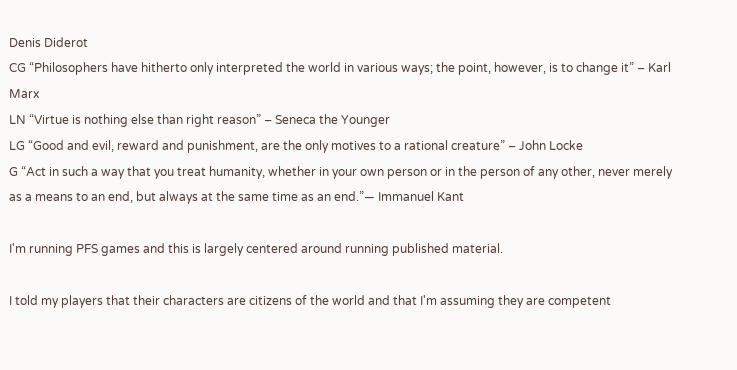Denis Diderot
CG “Philosophers have hitherto only interpreted the world in various ways; the point, however, is to change it” – Karl Marx
LN “Virtue is nothing else than right reason” – Seneca the Younger
LG “Good and evil, reward and punishment, are the only motives to a rational creature” – John Locke
G “Act in such a way that you treat humanity, whether in your own person or in the person of any other, never merely as a means to an end, but always at the same time as an end.”― Immanuel Kant

I'm running PFS games and this is largely centered around running published material.

I told my players that their characters are citizens of the world and that I'm assuming they are competent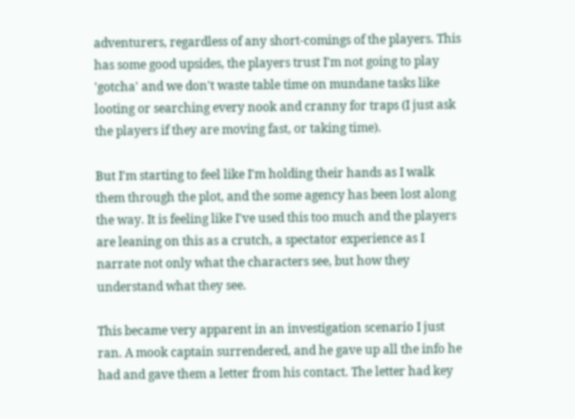adventurers, regardless of any short-comings of the players. This has some good upsides, the players trust I'm not going to play 'gotcha' and we don't waste table time on mundane tasks like looting or searching every nook and cranny for traps (I just ask the players if they are moving fast, or taking time).

But I'm starting to feel like I'm holding their hands as I walk them through the plot, and the some agency has been lost along the way. It is feeling like I've used this too much and the players are leaning on this as a crutch, a spectator experience as I narrate not only what the characters see, but how they understand what they see.

This became very apparent in an investigation scenario I just ran. A mook captain surrendered, and he gave up all the info he had and gave them a letter from his contact. The letter had key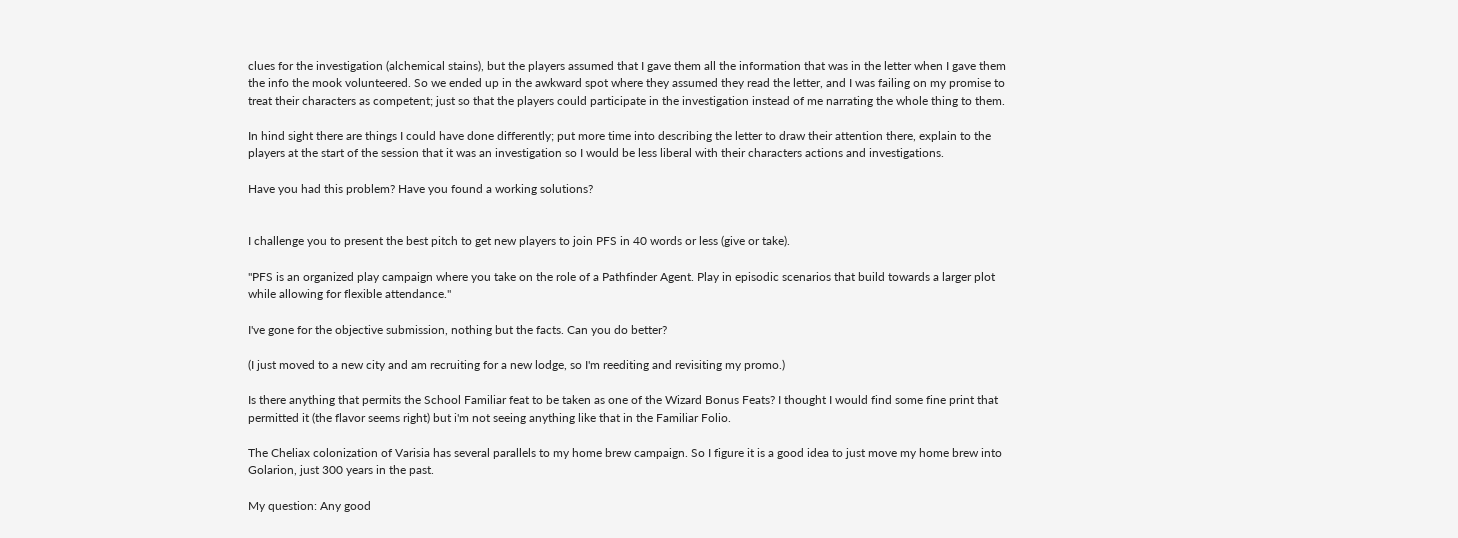clues for the investigation (alchemical stains), but the players assumed that I gave them all the information that was in the letter when I gave them the info the mook volunteered. So we ended up in the awkward spot where they assumed they read the letter, and I was failing on my promise to treat their characters as competent; just so that the players could participate in the investigation instead of me narrating the whole thing to them.

In hind sight there are things I could have done differently; put more time into describing the letter to draw their attention there, explain to the players at the start of the session that it was an investigation so I would be less liberal with their characters actions and investigations.

Have you had this problem? Have you found a working solutions?


I challenge you to present the best pitch to get new players to join PFS in 40 words or less (give or take).

"PFS is an organized play campaign where you take on the role of a Pathfinder Agent. Play in episodic scenarios that build towards a larger plot while allowing for flexible attendance."

I've gone for the objective submission, nothing but the facts. Can you do better?

(I just moved to a new city and am recruiting for a new lodge, so I'm reediting and revisiting my promo.)

Is there anything that permits the School Familiar feat to be taken as one of the Wizard Bonus Feats? I thought I would find some fine print that permitted it (the flavor seems right) but i'm not seeing anything like that in the Familiar Folio.

The Cheliax colonization of Varisia has several parallels to my home brew campaign. So I figure it is a good idea to just move my home brew into Golarion, just 300 years in the past.

My question: Any good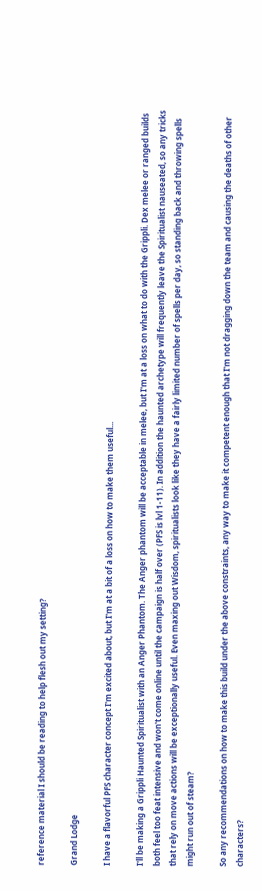reference material I should be reading to help flesh out my setting?

Grand Lodge

I have a flavorful PFS character concept I'm excited about, but I'm at a bit of a loss on how to make them useful...

I'll be making a Grippli Haunted Spiritualist with an Anger Phantom. The Anger phantom will be acceptable in melee, but I'm at a loss on what to do with the Grippli. Dex melee or ranged builds both feel too feat intensive and won't come online until the campaign is half over (PFS is lvl 1-11). In addition the haunted archetype will frequently leave the Spiritualist nauseated, so any tricks that rely on move actions will be exceptionally useful. Even maxing out Wisdom, spiritualists look like they have a fairly limited number of spells per day, so standing back and throwing spells might run out of steam?

So any recommendations on how to make this build under the above constraints, any way to make it competent enough that I'm not dragging down the team and causing the deaths of other characters?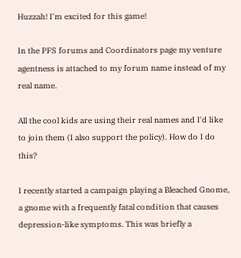Huzzah! I'm excited for this game!

In the PFS forums and Coordinators page my venture agentness is attached to my forum name instead of my real name.

All the cool kids are using their real names and I'd like to join them (I also support the policy). How do I do this?

I recently started a campaign playing a Bleached Gnome, a gnome with a frequently fatal condition that causes depression-like symptoms. This was briefly a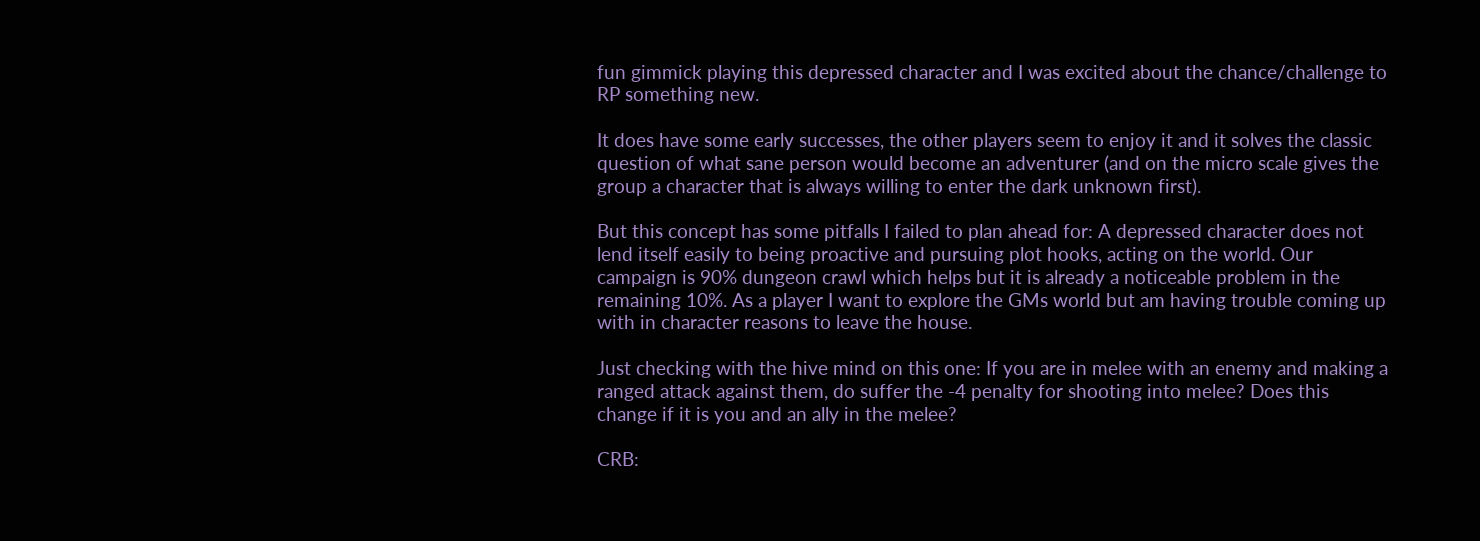fun gimmick playing this depressed character and I was excited about the chance/challenge to RP something new.

It does have some early successes, the other players seem to enjoy it and it solves the classic question of what sane person would become an adventurer (and on the micro scale gives the group a character that is always willing to enter the dark unknown first).

But this concept has some pitfalls I failed to plan ahead for: A depressed character does not lend itself easily to being proactive and pursuing plot hooks, acting on the world. Our campaign is 90% dungeon crawl which helps but it is already a noticeable problem in the remaining 10%. As a player I want to explore the GMs world but am having trouble coming up with in character reasons to leave the house.

Just checking with the hive mind on this one: If you are in melee with an enemy and making a ranged attack against them, do suffer the -4 penalty for shooting into melee? Does this change if it is you and an ally in the melee?

CRB: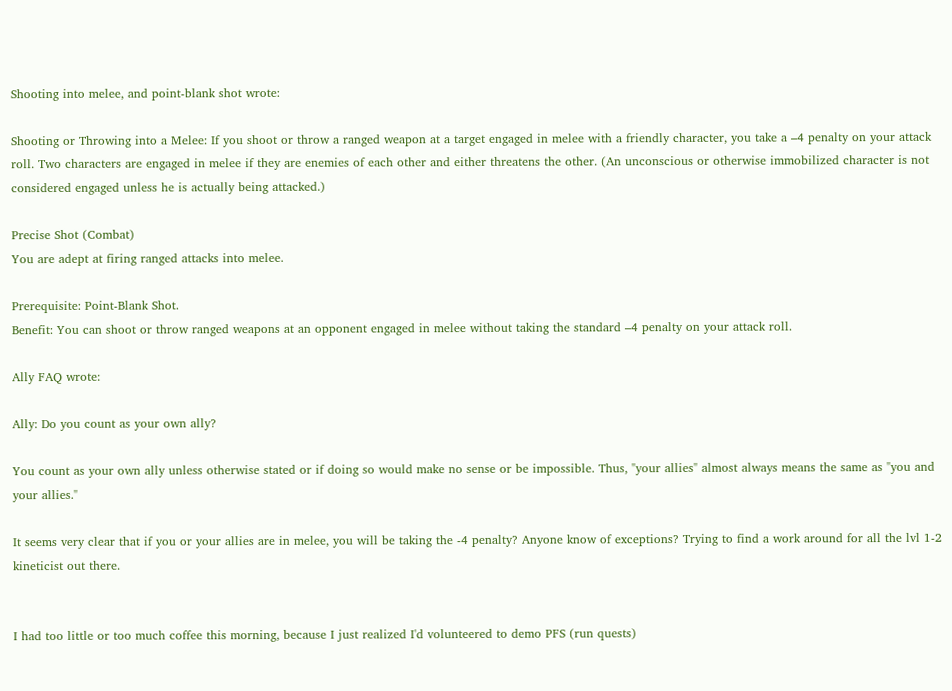Shooting into melee, and point-blank shot wrote:

Shooting or Throwing into a Melee: If you shoot or throw a ranged weapon at a target engaged in melee with a friendly character, you take a –4 penalty on your attack roll. Two characters are engaged in melee if they are enemies of each other and either threatens the other. (An unconscious or otherwise immobilized character is not considered engaged unless he is actually being attacked.)

Precise Shot (Combat)
You are adept at firing ranged attacks into melee.

Prerequisite: Point-Blank Shot.
Benefit: You can shoot or throw ranged weapons at an opponent engaged in melee without taking the standard –4 penalty on your attack roll.

Ally FAQ wrote:

Ally: Do you count as your own ally?

You count as your own ally unless otherwise stated or if doing so would make no sense or be impossible. Thus, "your allies" almost always means the same as "you and your allies."

It seems very clear that if you or your allies are in melee, you will be taking the -4 penalty? Anyone know of exceptions? Trying to find a work around for all the lvl 1-2 kineticist out there.


I had too little or too much coffee this morning, because I just realized I'd volunteered to demo PFS (run quests)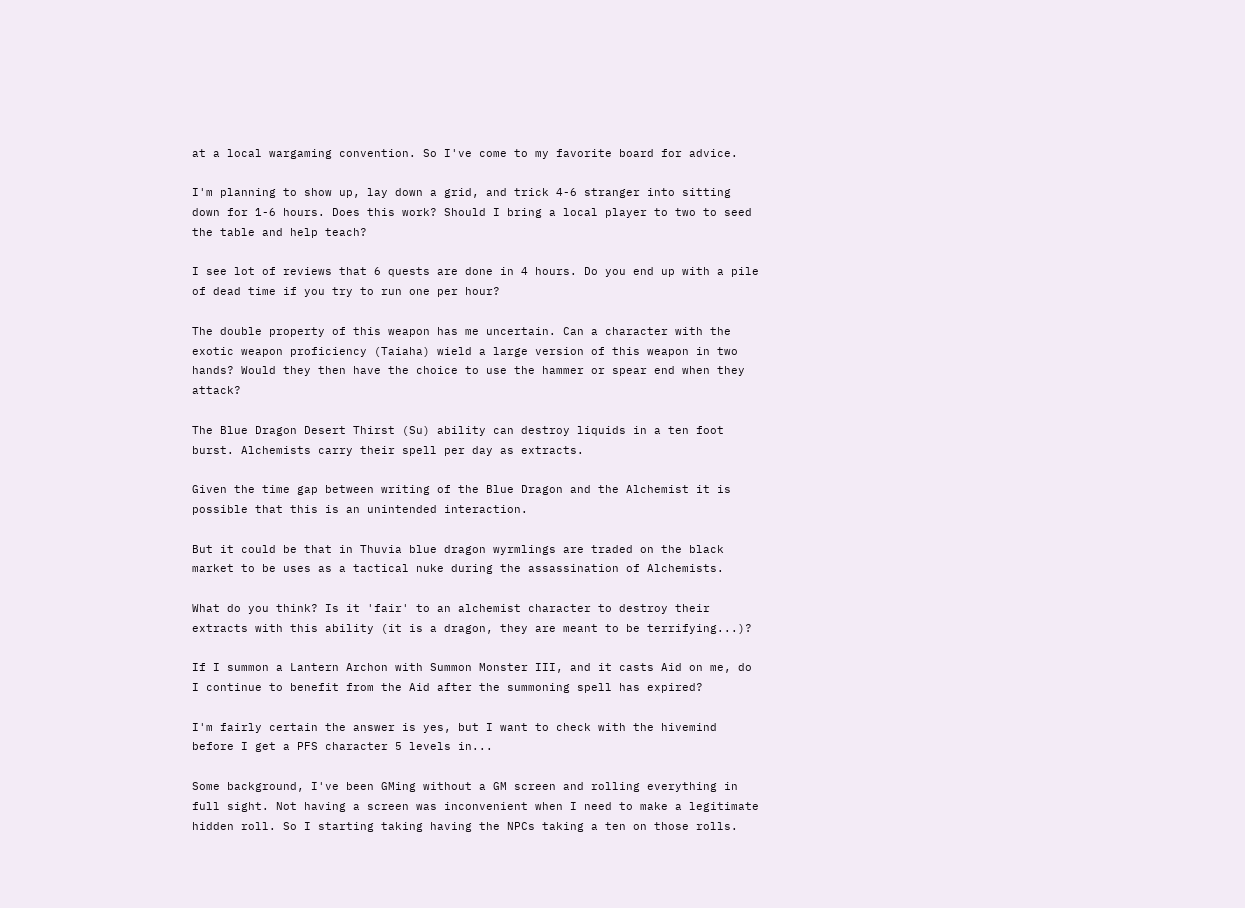at a local wargaming convention. So I've come to my favorite board for advice.

I'm planning to show up, lay down a grid, and trick 4-6 stranger into sitting down for 1-6 hours. Does this work? Should I bring a local player to two to seed the table and help teach?

I see lot of reviews that 6 quests are done in 4 hours. Do you end up with a pile of dead time if you try to run one per hour?

The double property of this weapon has me uncertain. Can a character with the exotic weapon proficiency (Taiaha) wield a large version of this weapon in two hands? Would they then have the choice to use the hammer or spear end when they attack?

The Blue Dragon Desert Thirst (Su) ability can destroy liquids in a ten foot burst. Alchemists carry their spell per day as extracts.

Given the time gap between writing of the Blue Dragon and the Alchemist it is possible that this is an unintended interaction.

But it could be that in Thuvia blue dragon wyrmlings are traded on the black market to be uses as a tactical nuke during the assassination of Alchemists.

What do you think? Is it 'fair' to an alchemist character to destroy their extracts with this ability (it is a dragon, they are meant to be terrifying...)?

If I summon a Lantern Archon with Summon Monster III, and it casts Aid on me, do I continue to benefit from the Aid after the summoning spell has expired?

I'm fairly certain the answer is yes, but I want to check with the hivemind before I get a PFS character 5 levels in...

Some background, I've been GMing without a GM screen and rolling everything in full sight. Not having a screen was inconvenient when I need to make a legitimate hidden roll. So I starting taking having the NPCs taking a ten on those rolls.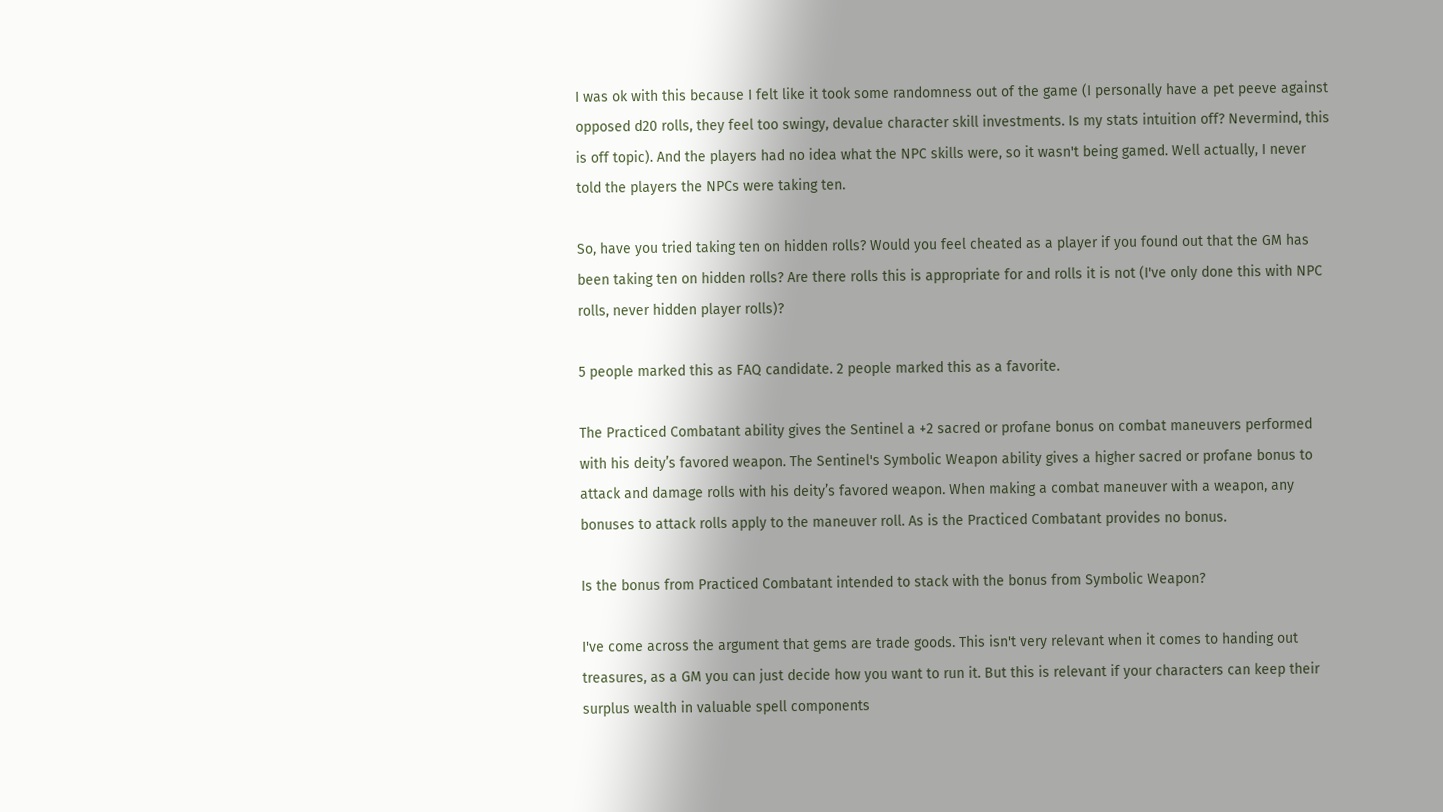I was ok with this because I felt like it took some randomness out of the game (I personally have a pet peeve against opposed d20 rolls, they feel too swingy, devalue character skill investments. Is my stats intuition off? Nevermind, this is off topic). And the players had no idea what the NPC skills were, so it wasn't being gamed. Well actually, I never told the players the NPCs were taking ten.

So, have you tried taking ten on hidden rolls? Would you feel cheated as a player if you found out that the GM has been taking ten on hidden rolls? Are there rolls this is appropriate for and rolls it is not (I've only done this with NPC rolls, never hidden player rolls)?

5 people marked this as FAQ candidate. 2 people marked this as a favorite.

The Practiced Combatant ability gives the Sentinel a +2 sacred or profane bonus on combat maneuvers performed with his deity’s favored weapon. The Sentinel's Symbolic Weapon ability gives a higher sacred or profane bonus to attack and damage rolls with his deity’s favored weapon. When making a combat maneuver with a weapon, any bonuses to attack rolls apply to the maneuver roll. As is the Practiced Combatant provides no bonus.

Is the bonus from Practiced Combatant intended to stack with the bonus from Symbolic Weapon?

I've come across the argument that gems are trade goods. This isn't very relevant when it comes to handing out treasures, as a GM you can just decide how you want to run it. But this is relevant if your characters can keep their surplus wealth in valuable spell components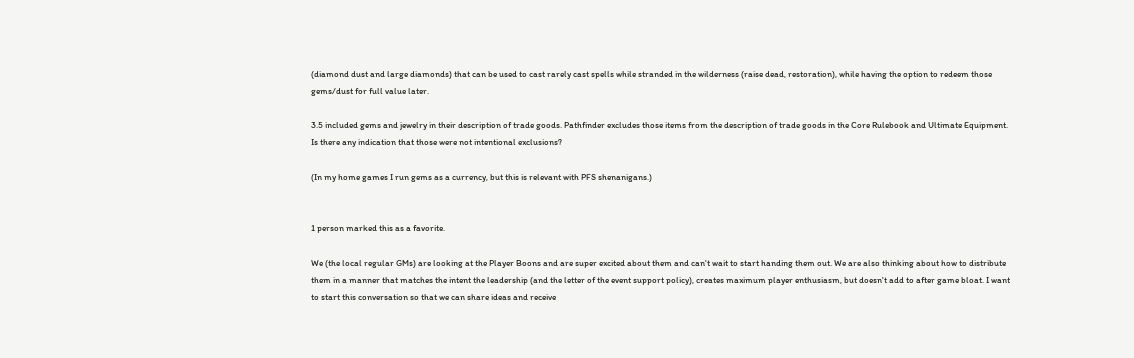(diamond dust and large diamonds) that can be used to cast rarely cast spells while stranded in the wilderness (raise dead, restoration), while having the option to redeem those gems/dust for full value later.

3.5 included gems and jewelry in their description of trade goods. Pathfinder excludes those items from the description of trade goods in the Core Rulebook and Ultimate Equipment. Is there any indication that those were not intentional exclusions?

(In my home games I run gems as a currency, but this is relevant with PFS shenanigans.)


1 person marked this as a favorite.

We (the local regular GMs) are looking at the Player Boons and are super excited about them and can't wait to start handing them out. We are also thinking about how to distribute them in a manner that matches the intent the leadership (and the letter of the event support policy), creates maximum player enthusiasm, but doesn't add to after game bloat. I want to start this conversation so that we can share ideas and receive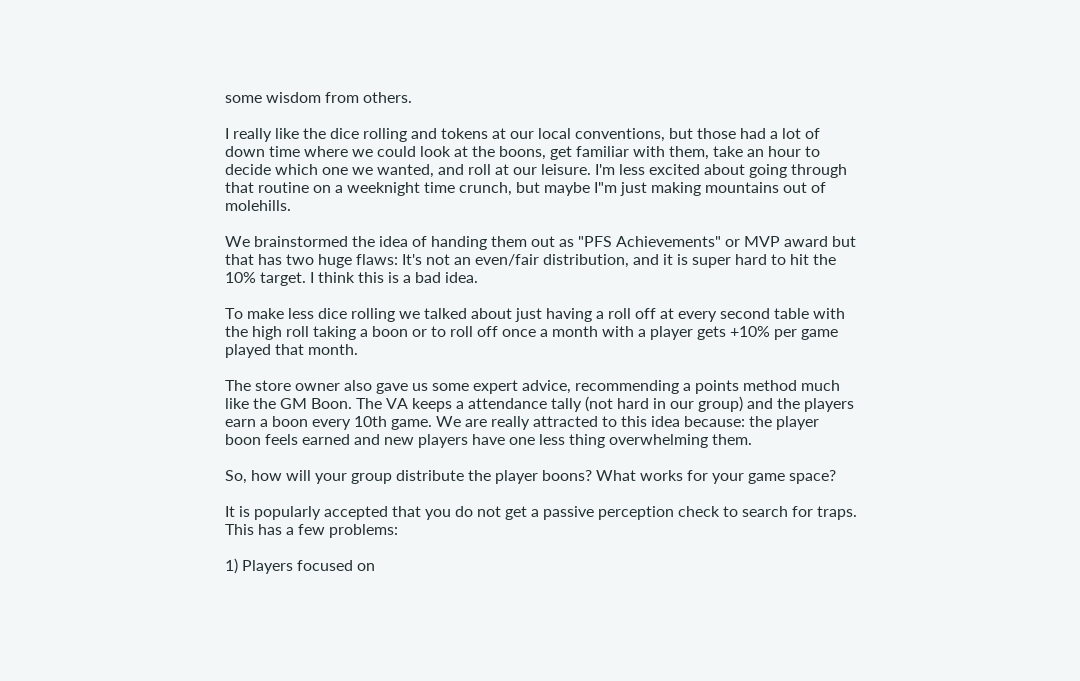some wisdom from others.

I really like the dice rolling and tokens at our local conventions, but those had a lot of down time where we could look at the boons, get familiar with them, take an hour to decide which one we wanted, and roll at our leisure. I'm less excited about going through that routine on a weeknight time crunch, but maybe I"m just making mountains out of molehills.

We brainstormed the idea of handing them out as "PFS Achievements" or MVP award but that has two huge flaws: It's not an even/fair distribution, and it is super hard to hit the 10% target. I think this is a bad idea.

To make less dice rolling we talked about just having a roll off at every second table with the high roll taking a boon or to roll off once a month with a player gets +10% per game played that month.

The store owner also gave us some expert advice, recommending a points method much like the GM Boon. The VA keeps a attendance tally (not hard in our group) and the players earn a boon every 10th game. We are really attracted to this idea because: the player boon feels earned and new players have one less thing overwhelming them.

So, how will your group distribute the player boons? What works for your game space?

It is popularly accepted that you do not get a passive perception check to search for traps. This has a few problems:

1) Players focused on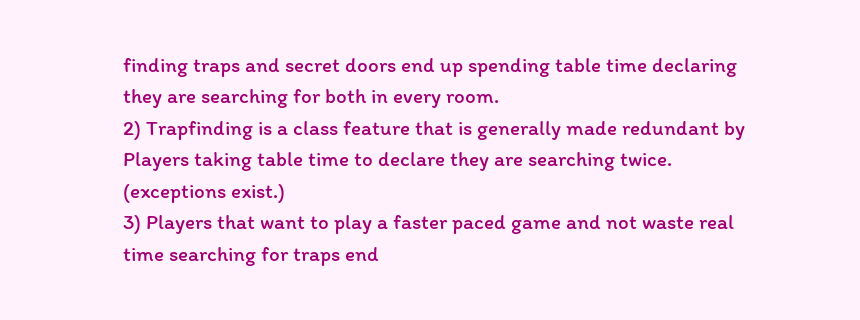finding traps and secret doors end up spending table time declaring they are searching for both in every room.
2) Trapfinding is a class feature that is generally made redundant by Players taking table time to declare they are searching twice. (exceptions exist.)
3) Players that want to play a faster paced game and not waste real time searching for traps end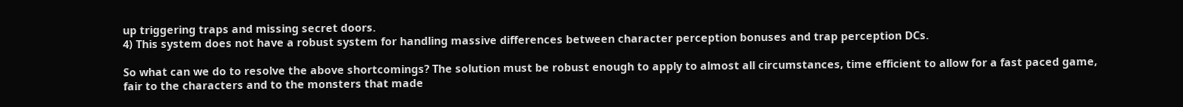up triggering traps and missing secret doors.
4) This system does not have a robust system for handling massive differences between character perception bonuses and trap perception DCs.

So what can we do to resolve the above shortcomings? The solution must be robust enough to apply to almost all circumstances, time efficient to allow for a fast paced game, fair to the characters and to the monsters that made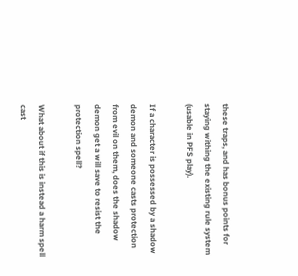these traps, and has bonus points for staying withing the existing rule system (usable in PFS play).

If a character is possessed by a shadow demon and someone casts protection from evil on them, does the shadow demon get a will save to resist the protection spell?

What about if this is instead a harm spell cast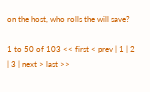on the host, who rolls the will save?

1 to 50 of 103 << first < prev | 1 | 2 | 3 | next > last >>